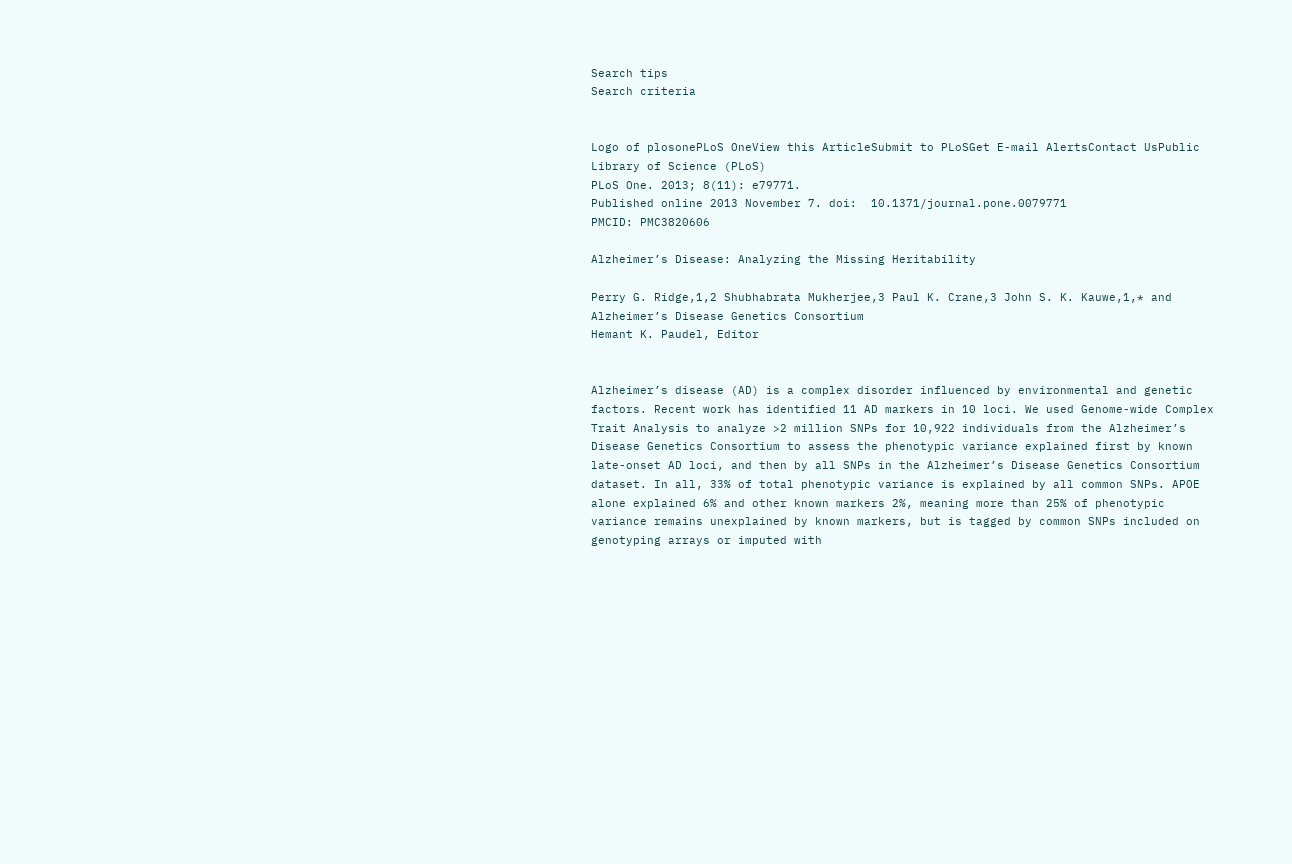Search tips
Search criteria


Logo of plosonePLoS OneView this ArticleSubmit to PLoSGet E-mail AlertsContact UsPublic Library of Science (PLoS)
PLoS One. 2013; 8(11): e79771.
Published online 2013 November 7. doi:  10.1371/journal.pone.0079771
PMCID: PMC3820606

Alzheimer’s Disease: Analyzing the Missing Heritability

Perry G. Ridge,1,2 Shubhabrata Mukherjee,3 Paul K. Crane,3 John S. K. Kauwe,1,* and Alzheimer’s Disease Genetics Consortium
Hemant K. Paudel, Editor


Alzheimer’s disease (AD) is a complex disorder influenced by environmental and genetic factors. Recent work has identified 11 AD markers in 10 loci. We used Genome-wide Complex Trait Analysis to analyze >2 million SNPs for 10,922 individuals from the Alzheimer’s Disease Genetics Consortium to assess the phenotypic variance explained first by known late-onset AD loci, and then by all SNPs in the Alzheimer’s Disease Genetics Consortium dataset. In all, 33% of total phenotypic variance is explained by all common SNPs. APOE alone explained 6% and other known markers 2%, meaning more than 25% of phenotypic variance remains unexplained by known markers, but is tagged by common SNPs included on genotyping arrays or imputed with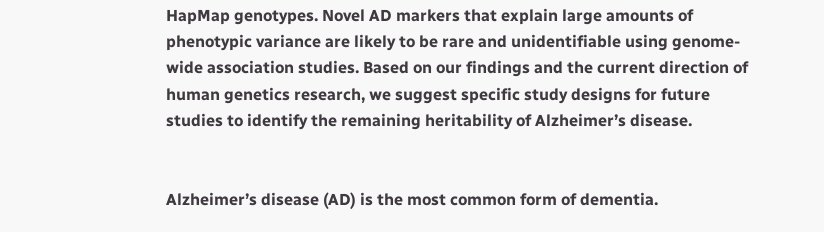HapMap genotypes. Novel AD markers that explain large amounts of phenotypic variance are likely to be rare and unidentifiable using genome-wide association studies. Based on our findings and the current direction of human genetics research, we suggest specific study designs for future studies to identify the remaining heritability of Alzheimer’s disease.


Alzheimer’s disease (AD) is the most common form of dementia.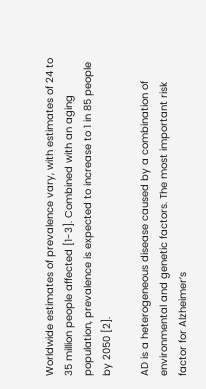Worldwide estimates of prevalence vary, with estimates of 24 to 35 million people affected [1-3]. Combined with an aging population, prevalence is expected to increase to 1 in 85 people by 2050 [2].

AD is a heterogeneous disease caused by a combination of environmental and genetic factors. The most important risk factor for Alzheimer’s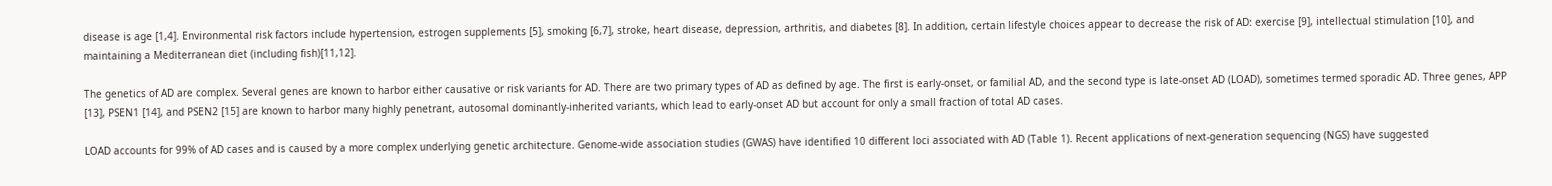disease is age [1,4]. Environmental risk factors include hypertension, estrogen supplements [5], smoking [6,7], stroke, heart disease, depression, arthritis, and diabetes [8]. In addition, certain lifestyle choices appear to decrease the risk of AD: exercise [9], intellectual stimulation [10], and maintaining a Mediterranean diet (including fish)[11,12].

The genetics of AD are complex. Several genes are known to harbor either causative or risk variants for AD. There are two primary types of AD as defined by age. The first is early-onset, or familial AD, and the second type is late-onset AD (LOAD), sometimes termed sporadic AD. Three genes, APP [13], PSEN1 [14], and PSEN2 [15] are known to harbor many highly penetrant, autosomal dominantly-inherited variants, which lead to early-onset AD but account for only a small fraction of total AD cases.

LOAD accounts for 99% of AD cases and is caused by a more complex underlying genetic architecture. Genome-wide association studies (GWAS) have identified 10 different loci associated with AD (Table 1). Recent applications of next-generation sequencing (NGS) have suggested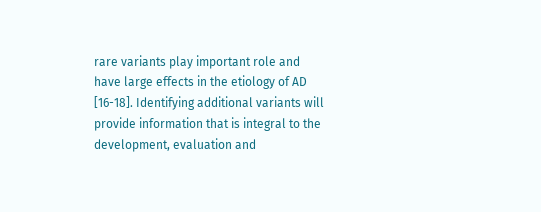rare variants play important role and have large effects in the etiology of AD [16-18]. Identifying additional variants will provide information that is integral to the development, evaluation and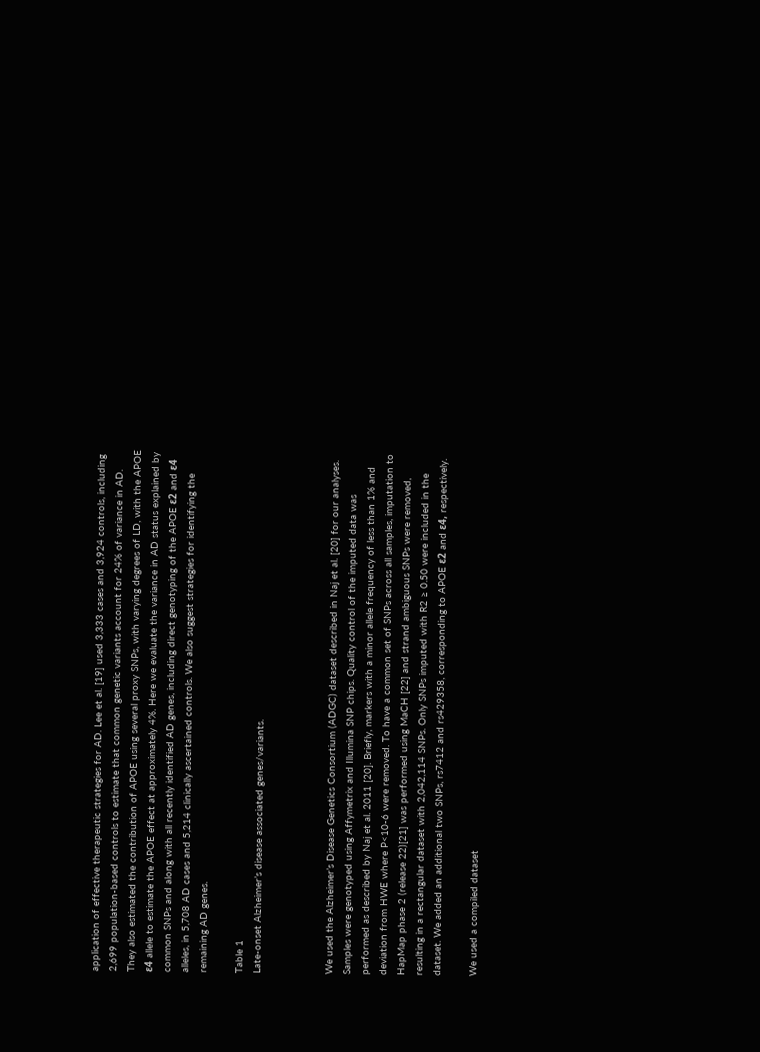application of effective therapeutic strategies for AD. Lee et al. [19] used 3,333 cases and 3,924 controls, including 2,699 population-based controls to estimate that common genetic variants account for 24% of variance in AD. They also estimated the contribution of APOE using several proxy SNPs, with varying degrees of LD, with the APOE ε4 allele to estimate the APOE effect at approximately 4%. Here we evaluate the variance in AD status explained by common SNPs and along with all recently identified AD genes, including direct genotyping of the APOE ε2 and ε4 alleles, in 5,708 AD cases and 5,214 clinically ascertained controls. We also suggest strategies for identifying the remaining AD genes.

Table 1
Late-onset Alzheimer’s disease associated genes/variants.



We used the Alzheimer’s Disease Genetics Consortium (ADGC) dataset described in Naj et al. [20] for our analyses. Samples were genotyped using Affymetrix and Illumina SNP chips. Quality control of the imputed data was performed as described by Naj et al. 2011 [20]. Briefly, markers with a minor allele frequency of less than 1% and deviation from HWE where P<10-6 were removed. To have a common set of SNPs across all samples, imputation to HapMap phase 2 (release 22)[21] was performed using MaCH [22] and strand ambiguous SNPs were removed, resulting in a rectangular dataset with 2,042,114 SNPs. Only SNPs imputed with R2 ≥ 0.50 were included in the dataset. We added an additional two SNPs, rs7412 and rs429358, corresponding to APOE ε2 and ε4, respectively.

We used a compiled dataset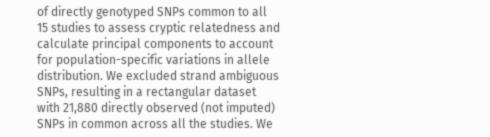of directly genotyped SNPs common to all 15 studies to assess cryptic relatedness and calculate principal components to account for population-specific variations in allele distribution. We excluded strand ambiguous SNPs, resulting in a rectangular dataset with 21,880 directly observed (not imputed) SNPs in common across all the studies. We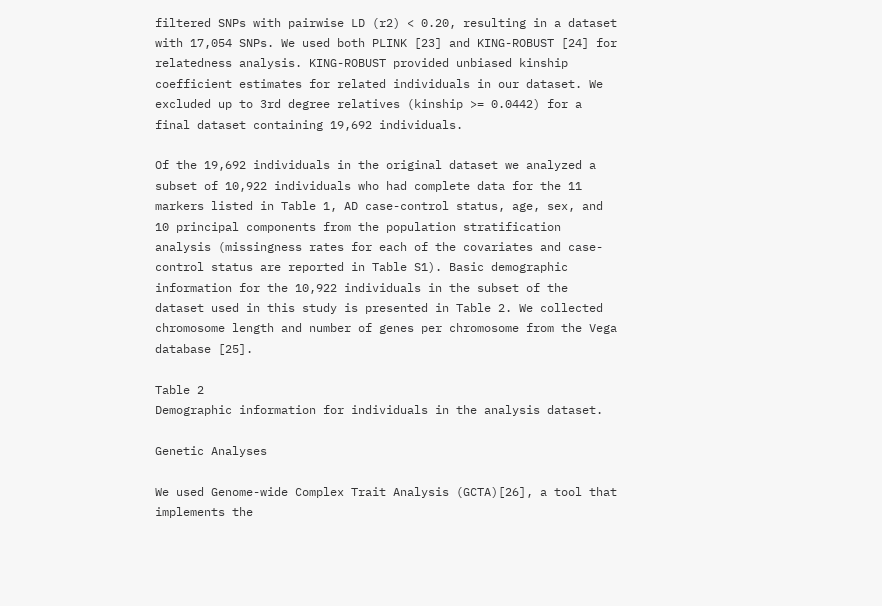filtered SNPs with pairwise LD (r2) < 0.20, resulting in a dataset with 17,054 SNPs. We used both PLINK [23] and KING-ROBUST [24] for relatedness analysis. KING-ROBUST provided unbiased kinship coefficient estimates for related individuals in our dataset. We excluded up to 3rd degree relatives (kinship >= 0.0442) for a final dataset containing 19,692 individuals.

Of the 19,692 individuals in the original dataset we analyzed a subset of 10,922 individuals who had complete data for the 11 markers listed in Table 1, AD case-control status, age, sex, and 10 principal components from the population stratification analysis (missingness rates for each of the covariates and case-control status are reported in Table S1). Basic demographic information for the 10,922 individuals in the subset of the dataset used in this study is presented in Table 2. We collected chromosome length and number of genes per chromosome from the Vega database [25].

Table 2
Demographic information for individuals in the analysis dataset.

Genetic Analyses

We used Genome-wide Complex Trait Analysis (GCTA)[26], a tool that implements the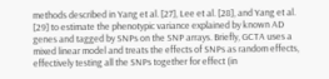methods described in Yang et al. [27], Lee et al. [28], and Yang et al. [29] to estimate the phenotypic variance explained by known AD genes and tagged by SNPs on the SNP arrays. Briefly, GCTA uses a mixed linear model and treats the effects of SNPs as random effects, effectively testing all the SNPs together for effect (in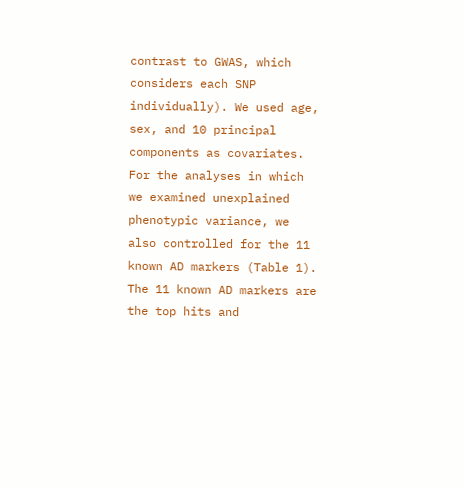contrast to GWAS, which considers each SNP individually). We used age, sex, and 10 principal components as covariates. For the analyses in which we examined unexplained phenotypic variance, we also controlled for the 11 known AD markers (Table 1). The 11 known AD markers are the top hits and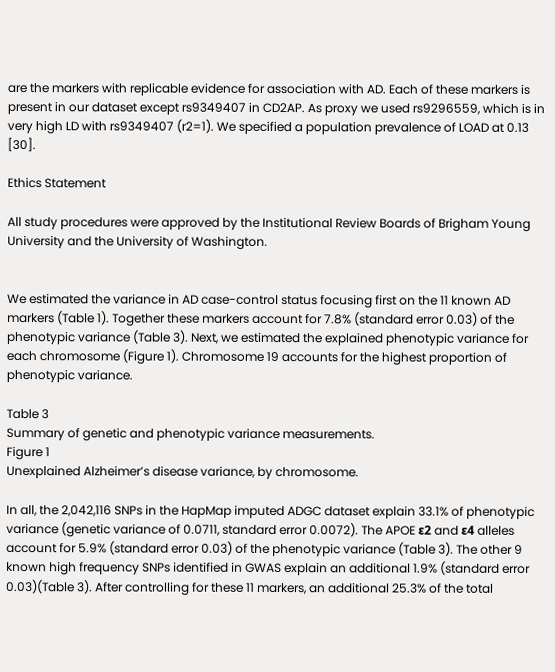are the markers with replicable evidence for association with AD. Each of these markers is present in our dataset except rs9349407 in CD2AP. As proxy we used rs9296559, which is in very high LD with rs9349407 (r2=1). We specified a population prevalence of LOAD at 0.13 [30].

Ethics Statement

All study procedures were approved by the Institutional Review Boards of Brigham Young University and the University of Washington.


We estimated the variance in AD case-control status focusing first on the 11 known AD markers (Table 1). Together these markers account for 7.8% (standard error 0.03) of the phenotypic variance (Table 3). Next, we estimated the explained phenotypic variance for each chromosome (Figure 1). Chromosome 19 accounts for the highest proportion of phenotypic variance.

Table 3
Summary of genetic and phenotypic variance measurements.
Figure 1
Unexplained Alzheimer’s disease variance, by chromosome.

In all, the 2,042,116 SNPs in the HapMap imputed ADGC dataset explain 33.1% of phenotypic variance (genetic variance of 0.0711, standard error 0.0072). The APOE ε2 and ε4 alleles account for 5.9% (standard error 0.03) of the phenotypic variance (Table 3). The other 9 known high frequency SNPs identified in GWAS explain an additional 1.9% (standard error 0.03)(Table 3). After controlling for these 11 markers, an additional 25.3% of the total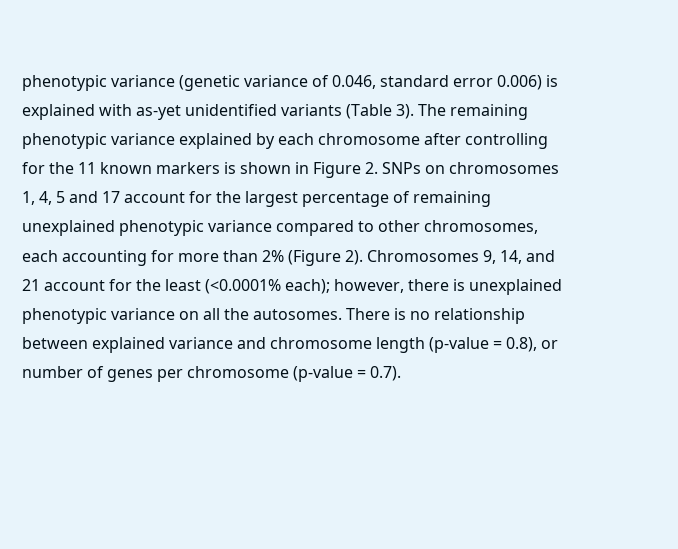phenotypic variance (genetic variance of 0.046, standard error 0.006) is explained with as-yet unidentified variants (Table 3). The remaining phenotypic variance explained by each chromosome after controlling for the 11 known markers is shown in Figure 2. SNPs on chromosomes 1, 4, 5 and 17 account for the largest percentage of remaining unexplained phenotypic variance compared to other chromosomes, each accounting for more than 2% (Figure 2). Chromosomes 9, 14, and 21 account for the least (<0.0001% each); however, there is unexplained phenotypic variance on all the autosomes. There is no relationship between explained variance and chromosome length (p-value = 0.8), or number of genes per chromosome (p-value = 0.7).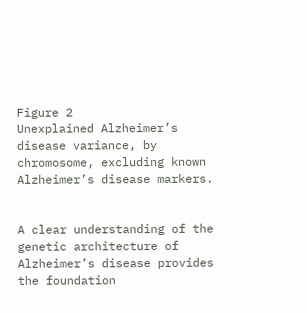Figure 2
Unexplained Alzheimer’s disease variance, by chromosome, excluding known Alzheimer’s disease markers.


A clear understanding of the genetic architecture of Alzheimer’s disease provides the foundation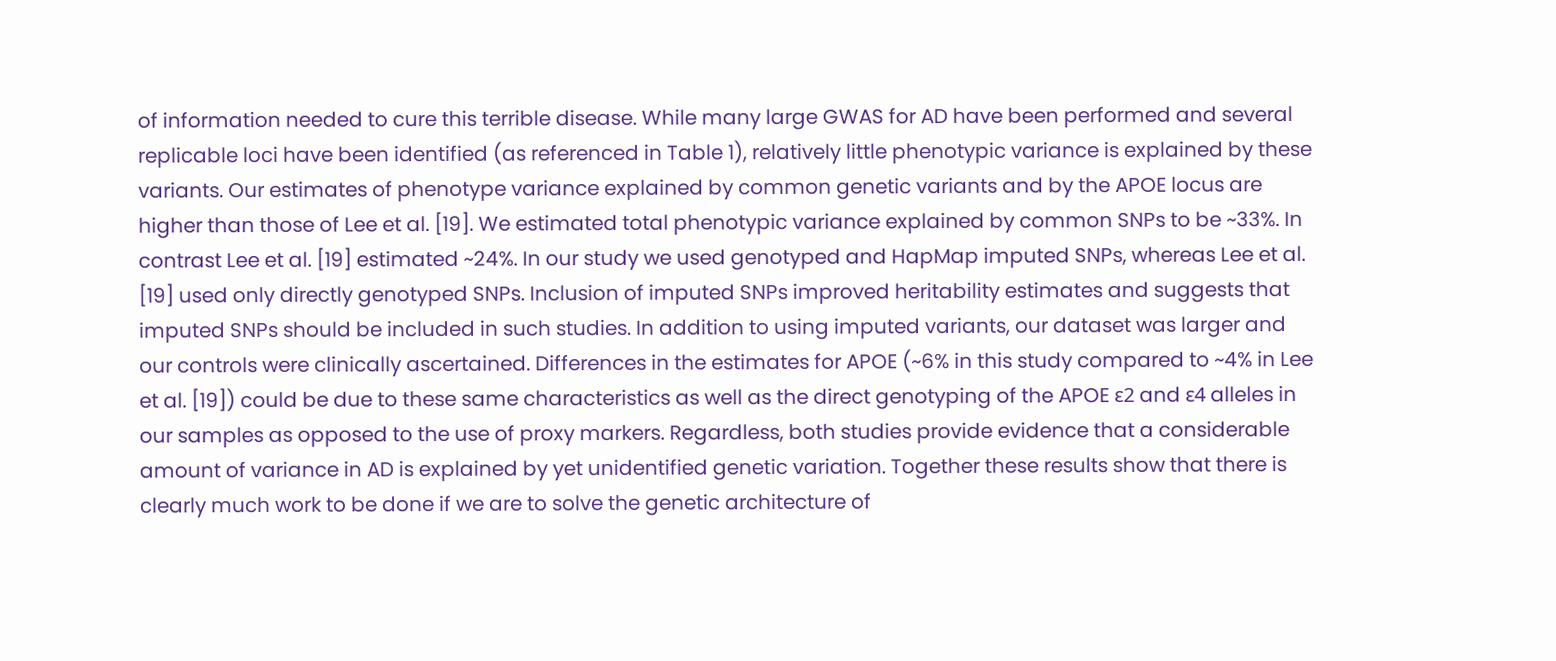of information needed to cure this terrible disease. While many large GWAS for AD have been performed and several replicable loci have been identified (as referenced in Table 1), relatively little phenotypic variance is explained by these variants. Our estimates of phenotype variance explained by common genetic variants and by the APOE locus are higher than those of Lee et al. [19]. We estimated total phenotypic variance explained by common SNPs to be ~33%. In contrast Lee et al. [19] estimated ~24%. In our study we used genotyped and HapMap imputed SNPs, whereas Lee et al. [19] used only directly genotyped SNPs. Inclusion of imputed SNPs improved heritability estimates and suggests that imputed SNPs should be included in such studies. In addition to using imputed variants, our dataset was larger and our controls were clinically ascertained. Differences in the estimates for APOE (~6% in this study compared to ~4% in Lee et al. [19]) could be due to these same characteristics as well as the direct genotyping of the APOE ε2 and ε4 alleles in our samples as opposed to the use of proxy markers. Regardless, both studies provide evidence that a considerable amount of variance in AD is explained by yet unidentified genetic variation. Together these results show that there is clearly much work to be done if we are to solve the genetic architecture of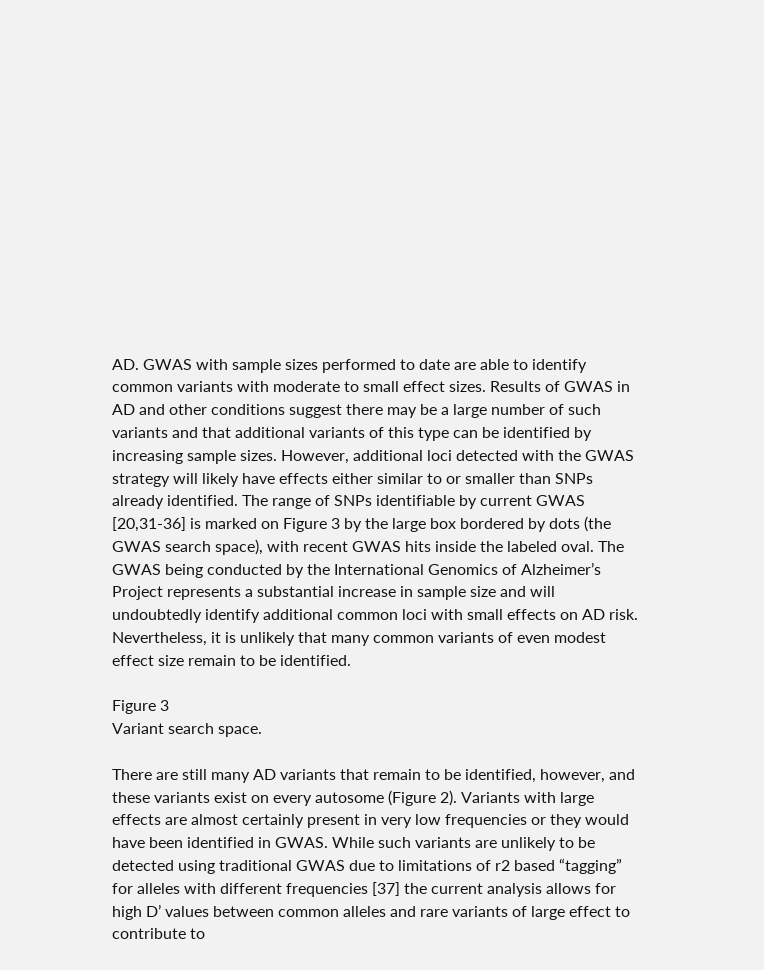AD. GWAS with sample sizes performed to date are able to identify common variants with moderate to small effect sizes. Results of GWAS in AD and other conditions suggest there may be a large number of such variants and that additional variants of this type can be identified by increasing sample sizes. However, additional loci detected with the GWAS strategy will likely have effects either similar to or smaller than SNPs already identified. The range of SNPs identifiable by current GWAS [20,31-36] is marked on Figure 3 by the large box bordered by dots (the GWAS search space), with recent GWAS hits inside the labeled oval. The GWAS being conducted by the International Genomics of Alzheimer’s Project represents a substantial increase in sample size and will undoubtedly identify additional common loci with small effects on AD risk. Nevertheless, it is unlikely that many common variants of even modest effect size remain to be identified.

Figure 3
Variant search space.

There are still many AD variants that remain to be identified, however, and these variants exist on every autosome (Figure 2). Variants with large effects are almost certainly present in very low frequencies or they would have been identified in GWAS. While such variants are unlikely to be detected using traditional GWAS due to limitations of r2 based “tagging” for alleles with different frequencies [37] the current analysis allows for high D’ values between common alleles and rare variants of large effect to contribute to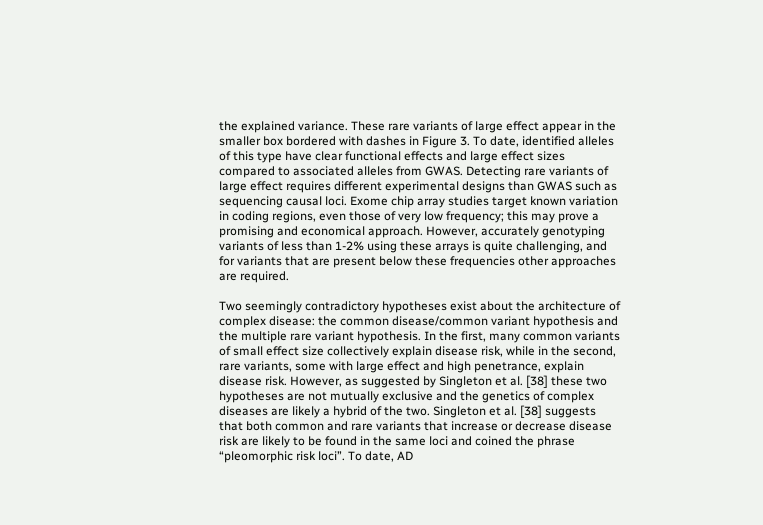the explained variance. These rare variants of large effect appear in the smaller box bordered with dashes in Figure 3. To date, identified alleles of this type have clear functional effects and large effect sizes compared to associated alleles from GWAS. Detecting rare variants of large effect requires different experimental designs than GWAS such as sequencing causal loci. Exome chip array studies target known variation in coding regions, even those of very low frequency; this may prove a promising and economical approach. However, accurately genotyping variants of less than 1-2% using these arrays is quite challenging, and for variants that are present below these frequencies other approaches are required.

Two seemingly contradictory hypotheses exist about the architecture of complex disease: the common disease/common variant hypothesis and the multiple rare variant hypothesis. In the first, many common variants of small effect size collectively explain disease risk, while in the second, rare variants, some with large effect and high penetrance, explain disease risk. However, as suggested by Singleton et al. [38] these two hypotheses are not mutually exclusive and the genetics of complex diseases are likely a hybrid of the two. Singleton et al. [38] suggests that both common and rare variants that increase or decrease disease risk are likely to be found in the same loci and coined the phrase “pleomorphic risk loci”. To date, AD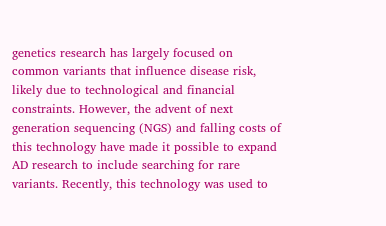genetics research has largely focused on common variants that influence disease risk, likely due to technological and financial constraints. However, the advent of next generation sequencing (NGS) and falling costs of this technology have made it possible to expand AD research to include searching for rare variants. Recently, this technology was used to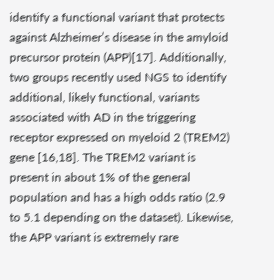identify a functional variant that protects against Alzheimer’s disease in the amyloid precursor protein (APP)[17]. Additionally, two groups recently used NGS to identify additional, likely functional, variants associated with AD in the triggering receptor expressed on myeloid 2 (TREM2) gene [16,18]. The TREM2 variant is present in about 1% of the general population and has a high odds ratio (2.9 to 5.1 depending on the dataset). Likewise, the APP variant is extremely rare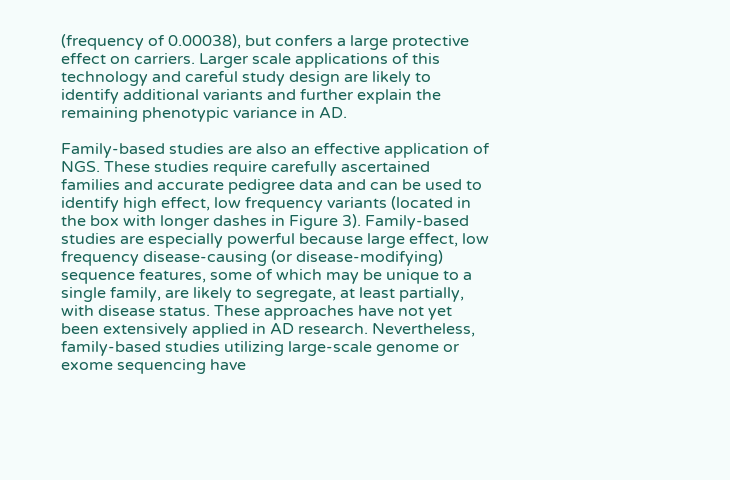(frequency of 0.00038), but confers a large protective effect on carriers. Larger scale applications of this technology and careful study design are likely to identify additional variants and further explain the remaining phenotypic variance in AD.

Family-based studies are also an effective application of NGS. These studies require carefully ascertained families and accurate pedigree data and can be used to identify high effect, low frequency variants (located in the box with longer dashes in Figure 3). Family-based studies are especially powerful because large effect, low frequency disease-causing (or disease-modifying) sequence features, some of which may be unique to a single family, are likely to segregate, at least partially, with disease status. These approaches have not yet been extensively applied in AD research. Nevertheless, family-based studies utilizing large-scale genome or exome sequencing have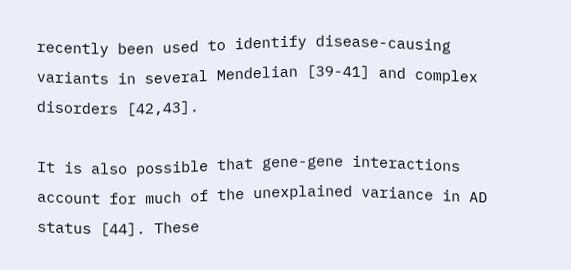recently been used to identify disease-causing variants in several Mendelian [39-41] and complex disorders [42,43].

It is also possible that gene-gene interactions account for much of the unexplained variance in AD status [44]. These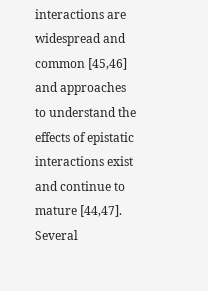interactions are widespread and common [45,46] and approaches to understand the effects of epistatic interactions exist and continue to mature [44,47]. Several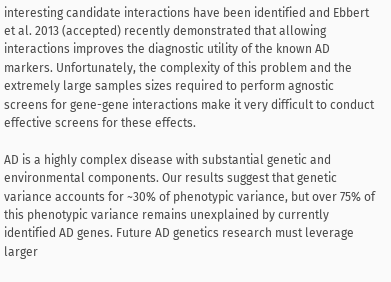interesting candidate interactions have been identified and Ebbert et al. 2013 (accepted) recently demonstrated that allowing interactions improves the diagnostic utility of the known AD markers. Unfortunately, the complexity of this problem and the extremely large samples sizes required to perform agnostic screens for gene-gene interactions make it very difficult to conduct effective screens for these effects.

AD is a highly complex disease with substantial genetic and environmental components. Our results suggest that genetic variance accounts for ~30% of phenotypic variance, but over 75% of this phenotypic variance remains unexplained by currently identified AD genes. Future AD genetics research must leverage larger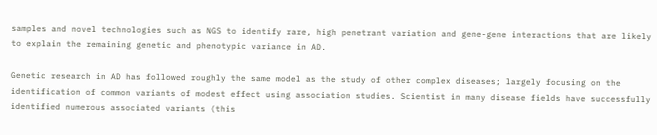samples and novel technologies such as NGS to identify rare, high penetrant variation and gene-gene interactions that are likely to explain the remaining genetic and phenotypic variance in AD.

Genetic research in AD has followed roughly the same model as the study of other complex diseases; largely focusing on the identification of common variants of modest effect using association studies. Scientist in many disease fields have successfully identified numerous associated variants (this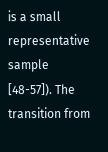is a small representative sample [48-57]). The transition from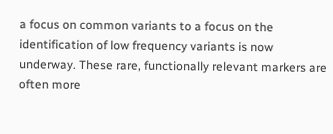a focus on common variants to a focus on the identification of low frequency variants is now underway. These rare, functionally relevant markers are often more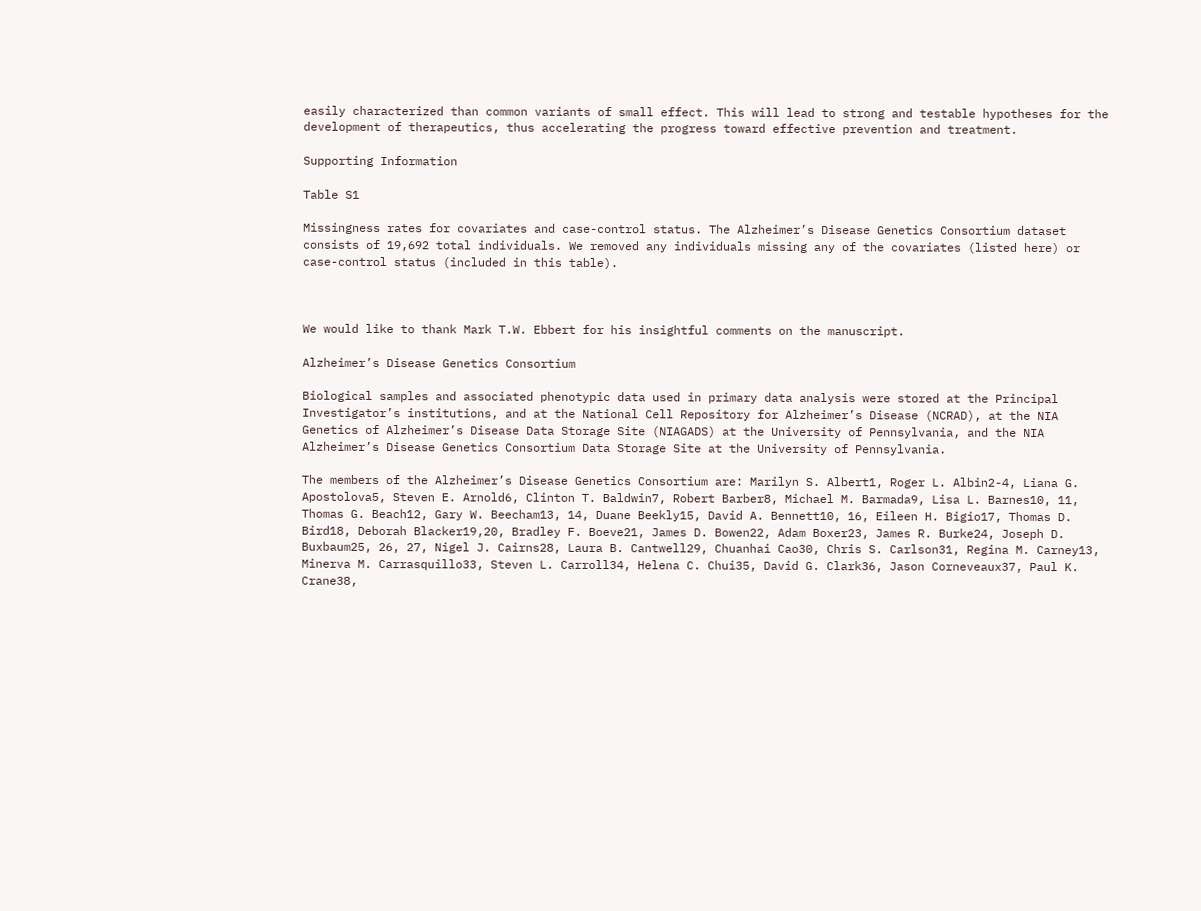easily characterized than common variants of small effect. This will lead to strong and testable hypotheses for the development of therapeutics, thus accelerating the progress toward effective prevention and treatment.

Supporting Information

Table S1

Missingness rates for covariates and case-control status. The Alzheimer’s Disease Genetics Consortium dataset consists of 19,692 total individuals. We removed any individuals missing any of the covariates (listed here) or case-control status (included in this table).



We would like to thank Mark T.W. Ebbert for his insightful comments on the manuscript.

Alzheimer’s Disease Genetics Consortium

Biological samples and associated phenotypic data used in primary data analysis were stored at the Principal Investigator’s institutions, and at the National Cell Repository for Alzheimer’s Disease (NCRAD), at the NIA Genetics of Alzheimer’s Disease Data Storage Site (NIAGADS) at the University of Pennsylvania, and the NIA Alzheimer’s Disease Genetics Consortium Data Storage Site at the University of Pennsylvania.

The members of the Alzheimer’s Disease Genetics Consortium are: Marilyn S. Albert1, Roger L. Albin2-4, Liana G. Apostolova5, Steven E. Arnold6, Clinton T. Baldwin7, Robert Barber8, Michael M. Barmada9, Lisa L. Barnes10, 11, Thomas G. Beach12, Gary W. Beecham13, 14, Duane Beekly15, David A. Bennett10, 16, Eileen H. Bigio17, Thomas D. Bird18, Deborah Blacker19,20, Bradley F. Boeve21, James D. Bowen22, Adam Boxer23, James R. Burke24, Joseph D. Buxbaum25, 26, 27, Nigel J. Cairns28, Laura B. Cantwell29, Chuanhai Cao30, Chris S. Carlson31, Regina M. Carney13, Minerva M. Carrasquillo33, Steven L. Carroll34, Helena C. Chui35, David G. Clark36, Jason Corneveaux37, Paul K. Crane38,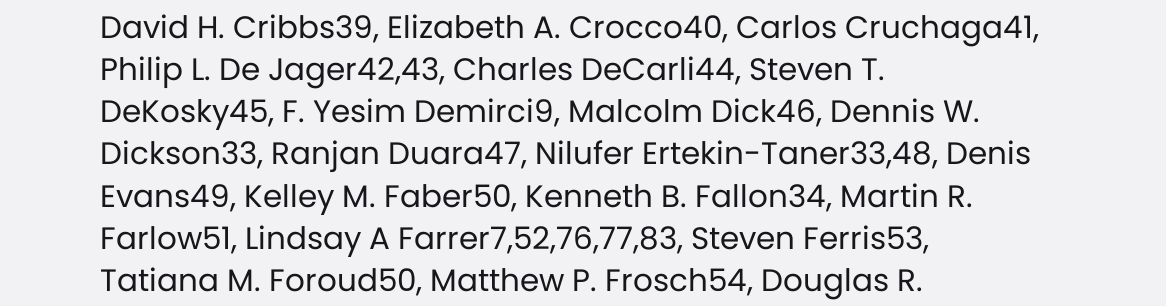David H. Cribbs39, Elizabeth A. Crocco40, Carlos Cruchaga41, Philip L. De Jager42,43, Charles DeCarli44, Steven T. DeKosky45, F. Yesim Demirci9, Malcolm Dick46, Dennis W. Dickson33, Ranjan Duara47, Nilufer Ertekin-Taner33,48, Denis Evans49, Kelley M. Faber50, Kenneth B. Fallon34, Martin R. Farlow51, Lindsay A Farrer7,52,76,77,83, Steven Ferris53, Tatiana M. Foroud50, Matthew P. Frosch54, Douglas R.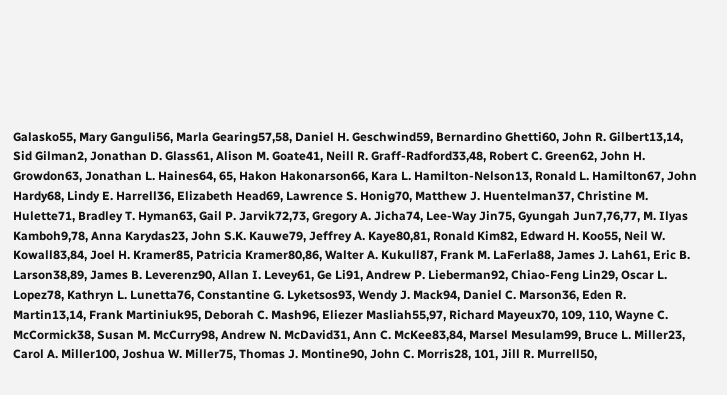Galasko55, Mary Ganguli56, Marla Gearing57,58, Daniel H. Geschwind59, Bernardino Ghetti60, John R. Gilbert13,14, Sid Gilman2, Jonathan D. Glass61, Alison M. Goate41, Neill R. Graff-Radford33,48, Robert C. Green62, John H. Growdon63, Jonathan L. Haines64, 65, Hakon Hakonarson66, Kara L. Hamilton-Nelson13, Ronald L. Hamilton67, John Hardy68, Lindy E. Harrell36, Elizabeth Head69, Lawrence S. Honig70, Matthew J. Huentelman37, Christine M. Hulette71, Bradley T. Hyman63, Gail P. Jarvik72,73, Gregory A. Jicha74, Lee-Way Jin75, Gyungah Jun7,76,77, M. Ilyas Kamboh9,78, Anna Karydas23, John S.K. Kauwe79, Jeffrey A. Kaye80,81, Ronald Kim82, Edward H. Koo55, Neil W. Kowall83,84, Joel H. Kramer85, Patricia Kramer80,86, Walter A. Kukull87, Frank M. LaFerla88, James J. Lah61, Eric B. Larson38,89, James B. Leverenz90, Allan I. Levey61, Ge Li91, Andrew P. Lieberman92, Chiao-Feng Lin29, Oscar L. Lopez78, Kathryn L. Lunetta76, Constantine G. Lyketsos93, Wendy J. Mack94, Daniel C. Marson36, Eden R. Martin13,14, Frank Martiniuk95, Deborah C. Mash96, Eliezer Masliah55,97, Richard Mayeux70, 109, 110, Wayne C. McCormick38, Susan M. McCurry98, Andrew N. McDavid31, Ann C. McKee83,84, Marsel Mesulam99, Bruce L. Miller23, Carol A. Miller100, Joshua W. Miller75, Thomas J. Montine90, John C. Morris28, 101, Jill R. Murrell50,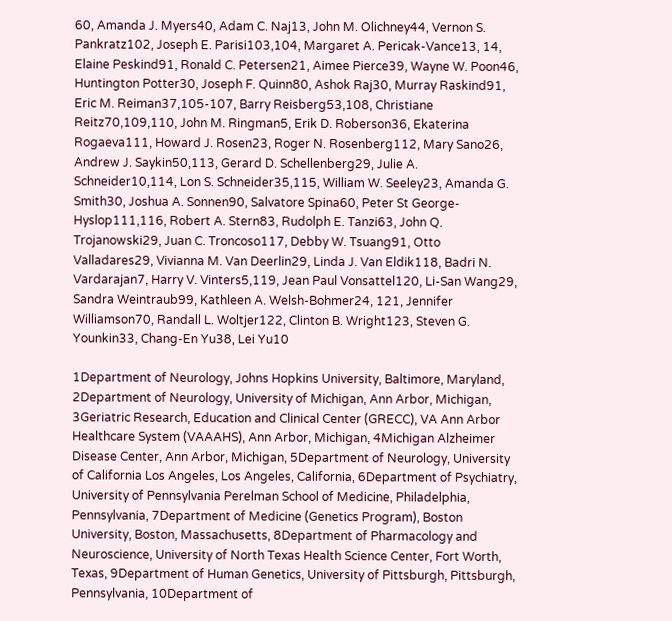60, Amanda J. Myers40, Adam C. Naj13, John M. Olichney44, Vernon S. Pankratz102, Joseph E. Parisi103,104, Margaret A. Pericak-Vance13, 14, Elaine Peskind91, Ronald C. Petersen21, Aimee Pierce39, Wayne W. Poon46, Huntington Potter30, Joseph F. Quinn80, Ashok Raj30, Murray Raskind91, Eric M. Reiman37,105-107, Barry Reisberg53,108, Christiane Reitz70,109,110, John M. Ringman5, Erik D. Roberson36, Ekaterina Rogaeva111, Howard J. Rosen23, Roger N. Rosenberg112, Mary Sano26, Andrew J. Saykin50,113, Gerard D. Schellenberg29, Julie A. Schneider10,114, Lon S. Schneider35,115, William W. Seeley23, Amanda G. Smith30, Joshua A. Sonnen90, Salvatore Spina60, Peter St George-Hyslop111,116, Robert A. Stern83, Rudolph E. Tanzi63, John Q. Trojanowski29, Juan C. Troncoso117, Debby W. Tsuang91, Otto Valladares29, Vivianna M. Van Deerlin29, Linda J. Van Eldik118, Badri N. Vardarajan7, Harry V. Vinters5,119, Jean Paul Vonsattel120, Li-San Wang29, Sandra Weintraub99, Kathleen A. Welsh-Bohmer24, 121, Jennifer Williamson70, Randall L. Woltjer122, Clinton B. Wright123, Steven G. Younkin33, Chang-En Yu38, Lei Yu10

1Department of Neurology, Johns Hopkins University, Baltimore, Maryland, 2Department of Neurology, University of Michigan, Ann Arbor, Michigan, 3Geriatric Research, Education and Clinical Center (GRECC), VA Ann Arbor Healthcare System (VAAAHS), Ann Arbor, Michigan, 4Michigan Alzheimer Disease Center, Ann Arbor, Michigan, 5Department of Neurology, University of California Los Angeles, Los Angeles, California, 6Department of Psychiatry, University of Pennsylvania Perelman School of Medicine, Philadelphia, Pennsylvania, 7Department of Medicine (Genetics Program), Boston University, Boston, Massachusetts, 8Department of Pharmacology and Neuroscience, University of North Texas Health Science Center, Fort Worth, Texas, 9Department of Human Genetics, University of Pittsburgh, Pittsburgh, Pennsylvania, 10Department of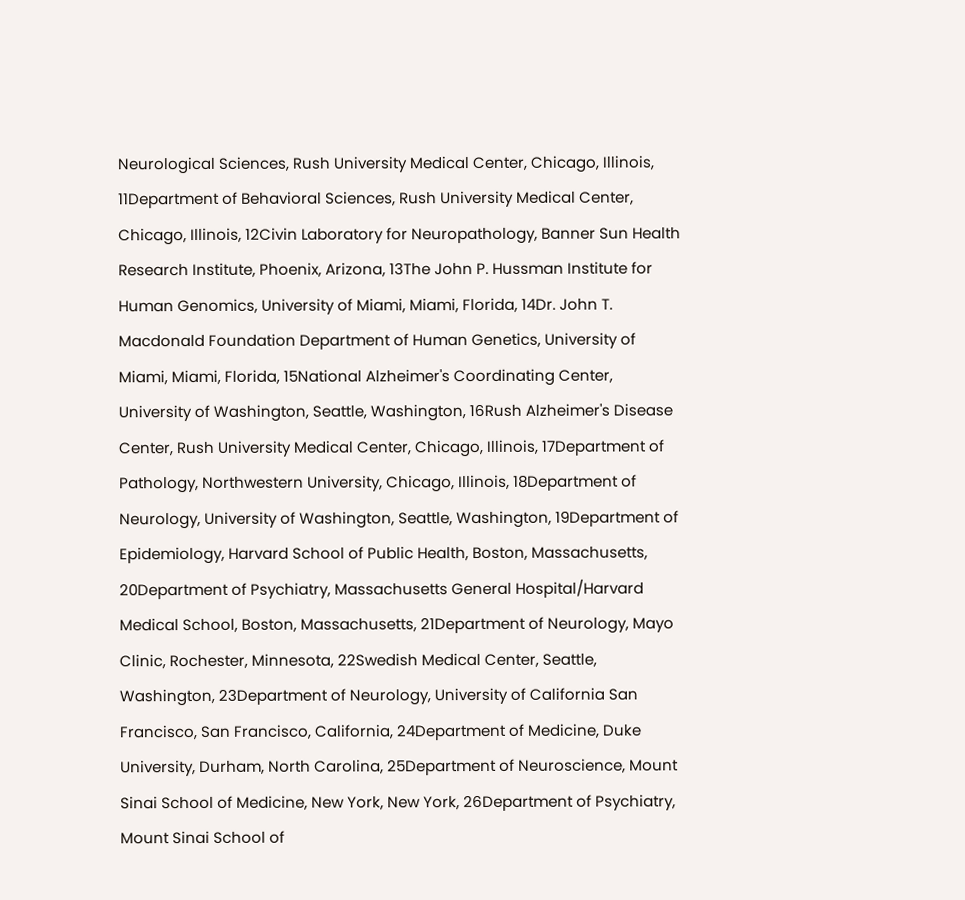Neurological Sciences, Rush University Medical Center, Chicago, Illinois, 11Department of Behavioral Sciences, Rush University Medical Center, Chicago, Illinois, 12Civin Laboratory for Neuropathology, Banner Sun Health Research Institute, Phoenix, Arizona, 13The John P. Hussman Institute for Human Genomics, University of Miami, Miami, Florida, 14Dr. John T. Macdonald Foundation Department of Human Genetics, University of Miami, Miami, Florida, 15National Alzheimer's Coordinating Center, University of Washington, Seattle, Washington, 16Rush Alzheimer's Disease Center, Rush University Medical Center, Chicago, Illinois, 17Department of Pathology, Northwestern University, Chicago, Illinois, 18Department of Neurology, University of Washington, Seattle, Washington, 19Department of Epidemiology, Harvard School of Public Health, Boston, Massachusetts, 20Department of Psychiatry, Massachusetts General Hospital/Harvard Medical School, Boston, Massachusetts, 21Department of Neurology, Mayo Clinic, Rochester, Minnesota, 22Swedish Medical Center, Seattle, Washington, 23Department of Neurology, University of California San Francisco, San Francisco, California, 24Department of Medicine, Duke University, Durham, North Carolina, 25Department of Neuroscience, Mount Sinai School of Medicine, New York, New York, 26Department of Psychiatry, Mount Sinai School of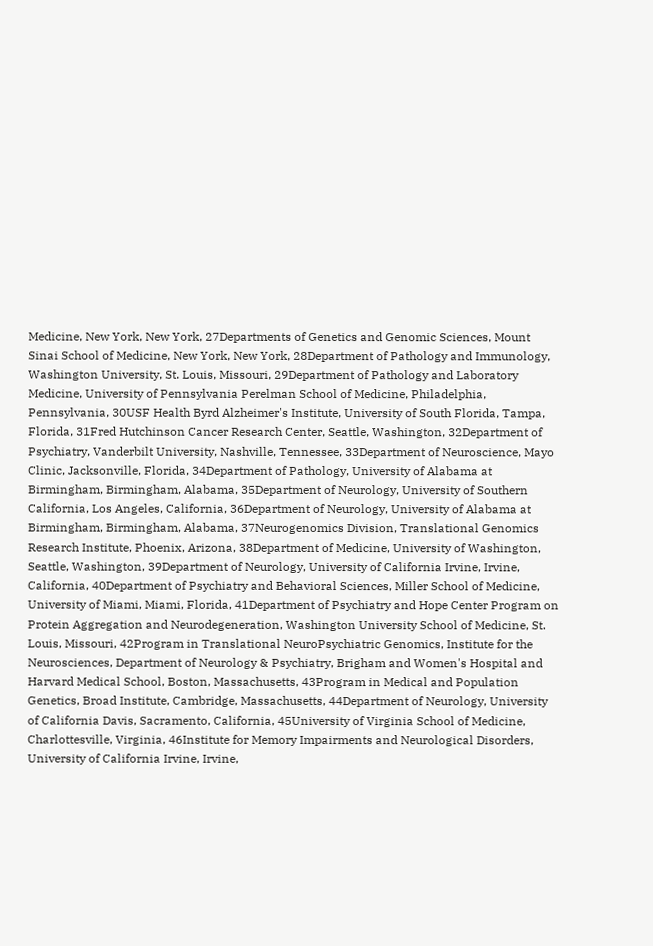Medicine, New York, New York, 27Departments of Genetics and Genomic Sciences, Mount Sinai School of Medicine, New York, New York, 28Department of Pathology and Immunology, Washington University, St. Louis, Missouri, 29Department of Pathology and Laboratory Medicine, University of Pennsylvania Perelman School of Medicine, Philadelphia, Pennsylvania, 30USF Health Byrd Alzheimer's Institute, University of South Florida, Tampa, Florida, 31Fred Hutchinson Cancer Research Center, Seattle, Washington, 32Department of Psychiatry, Vanderbilt University, Nashville, Tennessee, 33Department of Neuroscience, Mayo Clinic, Jacksonville, Florida, 34Department of Pathology, University of Alabama at Birmingham, Birmingham, Alabama, 35Department of Neurology, University of Southern California, Los Angeles, California, 36Department of Neurology, University of Alabama at Birmingham, Birmingham, Alabama, 37Neurogenomics Division, Translational Genomics Research Institute, Phoenix, Arizona, 38Department of Medicine, University of Washington, Seattle, Washington, 39Department of Neurology, University of California Irvine, Irvine, California, 40Department of Psychiatry and Behavioral Sciences, Miller School of Medicine, University of Miami, Miami, Florida, 41Department of Psychiatry and Hope Center Program on Protein Aggregation and Neurodegeneration, Washington University School of Medicine, St. Louis, Missouri, 42Program in Translational NeuroPsychiatric Genomics, Institute for the Neurosciences, Department of Neurology & Psychiatry, Brigham and Women's Hospital and Harvard Medical School, Boston, Massachusetts, 43Program in Medical and Population Genetics, Broad Institute, Cambridge, Massachusetts, 44Department of Neurology, University of California Davis, Sacramento, California, 45University of Virginia School of Medicine, Charlottesville, Virginia, 46Institute for Memory Impairments and Neurological Disorders, University of California Irvine, Irvine,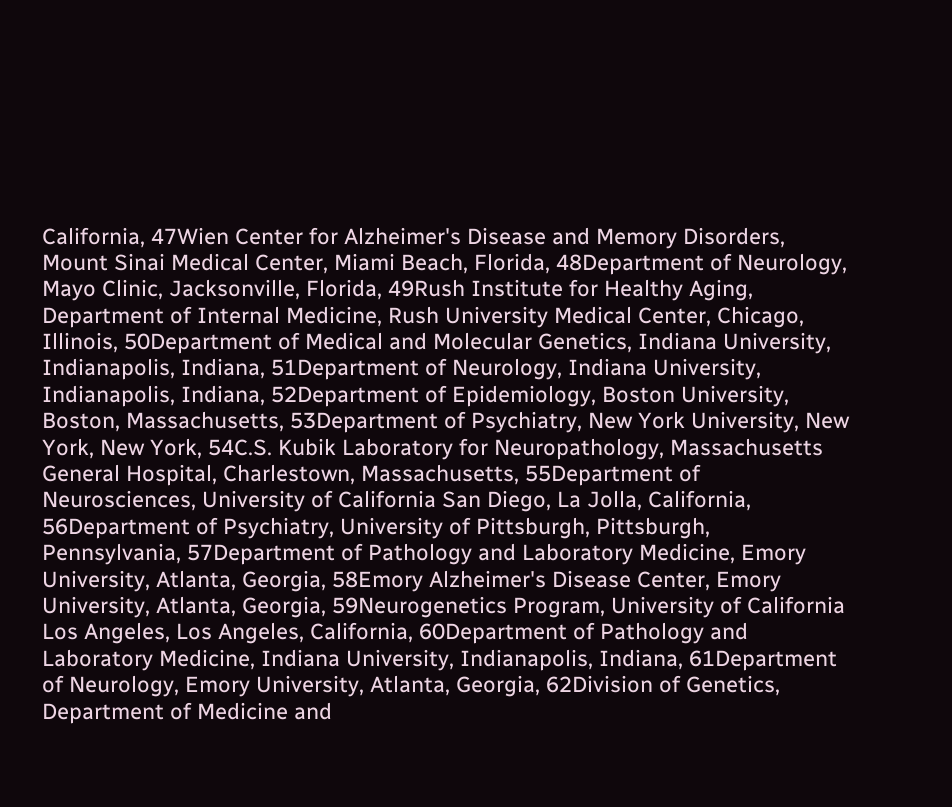California, 47Wien Center for Alzheimer's Disease and Memory Disorders, Mount Sinai Medical Center, Miami Beach, Florida, 48Department of Neurology, Mayo Clinic, Jacksonville, Florida, 49Rush Institute for Healthy Aging, Department of Internal Medicine, Rush University Medical Center, Chicago, Illinois, 50Department of Medical and Molecular Genetics, Indiana University, Indianapolis, Indiana, 51Department of Neurology, Indiana University, Indianapolis, Indiana, 52Department of Epidemiology, Boston University, Boston, Massachusetts, 53Department of Psychiatry, New York University, New York, New York, 54C.S. Kubik Laboratory for Neuropathology, Massachusetts General Hospital, Charlestown, Massachusetts, 55Department of Neurosciences, University of California San Diego, La Jolla, California, 56Department of Psychiatry, University of Pittsburgh, Pittsburgh, Pennsylvania, 57Department of Pathology and Laboratory Medicine, Emory University, Atlanta, Georgia, 58Emory Alzheimer's Disease Center, Emory University, Atlanta, Georgia, 59Neurogenetics Program, University of California Los Angeles, Los Angeles, California, 60Department of Pathology and Laboratory Medicine, Indiana University, Indianapolis, Indiana, 61Department of Neurology, Emory University, Atlanta, Georgia, 62Division of Genetics, Department of Medicine and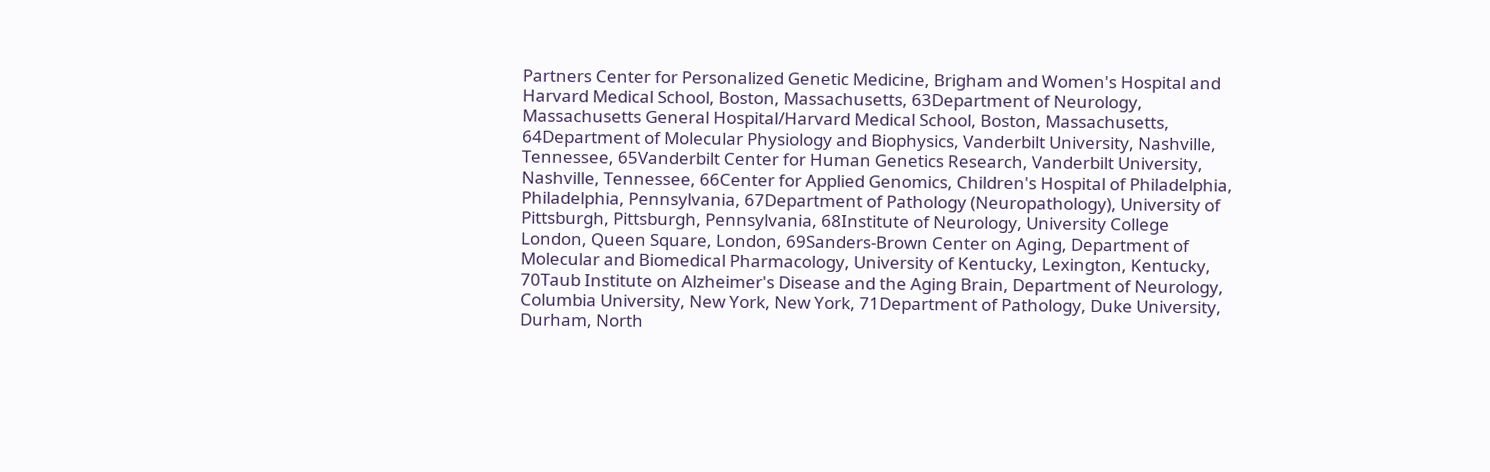Partners Center for Personalized Genetic Medicine, Brigham and Women's Hospital and Harvard Medical School, Boston, Massachusetts, 63Department of Neurology, Massachusetts General Hospital/Harvard Medical School, Boston, Massachusetts, 64Department of Molecular Physiology and Biophysics, Vanderbilt University, Nashville, Tennessee, 65Vanderbilt Center for Human Genetics Research, Vanderbilt University, Nashville, Tennessee, 66Center for Applied Genomics, Children's Hospital of Philadelphia, Philadelphia, Pennsylvania, 67Department of Pathology (Neuropathology), University of Pittsburgh, Pittsburgh, Pennsylvania, 68Institute of Neurology, University College London, Queen Square, London, 69Sanders-Brown Center on Aging, Department of Molecular and Biomedical Pharmacology, University of Kentucky, Lexington, Kentucky, 70Taub Institute on Alzheimer's Disease and the Aging Brain, Department of Neurology, Columbia University, New York, New York, 71Department of Pathology, Duke University, Durham, North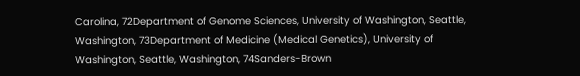Carolina, 72Department of Genome Sciences, University of Washington, Seattle, Washington, 73Department of Medicine (Medical Genetics), University of Washington, Seattle, Washington, 74Sanders-Brown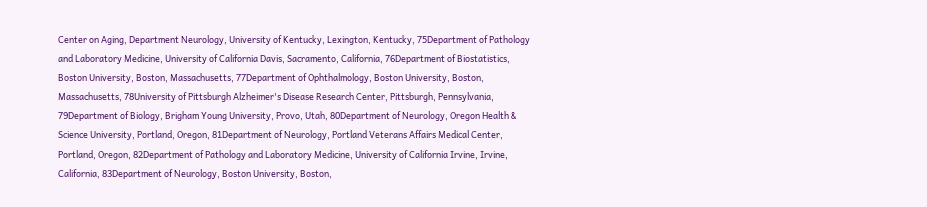Center on Aging, Department Neurology, University of Kentucky, Lexington, Kentucky, 75Department of Pathology and Laboratory Medicine, University of California Davis, Sacramento, California, 76Department of Biostatistics, Boston University, Boston, Massachusetts, 77Department of Ophthalmology, Boston University, Boston, Massachusetts, 78University of Pittsburgh Alzheimer's Disease Research Center, Pittsburgh, Pennsylvania, 79Department of Biology, Brigham Young University, Provo, Utah, 80Department of Neurology, Oregon Health & Science University, Portland, Oregon, 81Department of Neurology, Portland Veterans Affairs Medical Center, Portland, Oregon, 82Department of Pathology and Laboratory Medicine, University of California Irvine, Irvine, California, 83Department of Neurology, Boston University, Boston,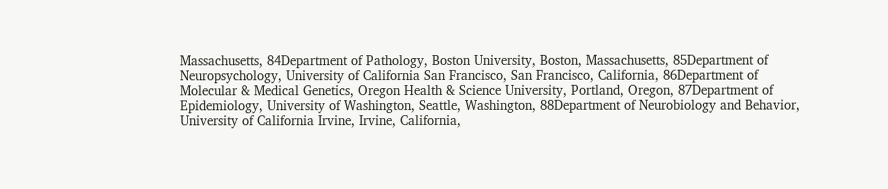Massachusetts, 84Department of Pathology, Boston University, Boston, Massachusetts, 85Department of Neuropsychology, University of California San Francisco, San Francisco, California, 86Department of Molecular & Medical Genetics, Oregon Health & Science University, Portland, Oregon, 87Department of Epidemiology, University of Washington, Seattle, Washington, 88Department of Neurobiology and Behavior, University of California Irvine, Irvine, California,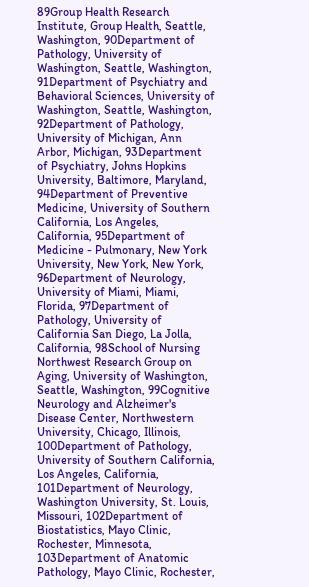89Group Health Research Institute, Group Health, Seattle, Washington, 90Department of Pathology, University of Washington, Seattle, Washington, 91Department of Psychiatry and Behavioral Sciences, University of Washington, Seattle, Washington, 92Department of Pathology, University of Michigan, Ann Arbor, Michigan, 93Department of Psychiatry, Johns Hopkins University, Baltimore, Maryland, 94Department of Preventive Medicine, University of Southern California, Los Angeles, California, 95Department of Medicine - Pulmonary, New York University, New York, New York, 96Department of Neurology, University of Miami, Miami, Florida, 97Department of Pathology, University of California San Diego, La Jolla, California, 98School of Nursing Northwest Research Group on Aging, University of Washington, Seattle, Washington, 99Cognitive Neurology and Alzheimer's Disease Center, Northwestern University, Chicago, Illinois, 100Department of Pathology, University of Southern California, Los Angeles, California, 101Department of Neurology, Washington University, St. Louis, Missouri, 102Department of Biostatistics, Mayo Clinic, Rochester, Minnesota, 103Department of Anatomic Pathology, Mayo Clinic, Rochester,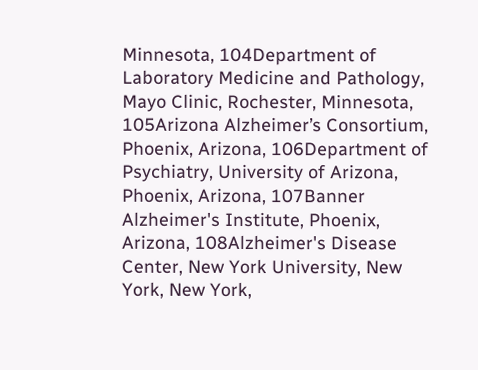Minnesota, 104Department of Laboratory Medicine and Pathology, Mayo Clinic, Rochester, Minnesota, 105Arizona Alzheimer’s Consortium, Phoenix, Arizona, 106Department of Psychiatry, University of Arizona, Phoenix, Arizona, 107Banner Alzheimer's Institute, Phoenix, Arizona, 108Alzheimer's Disease Center, New York University, New York, New York,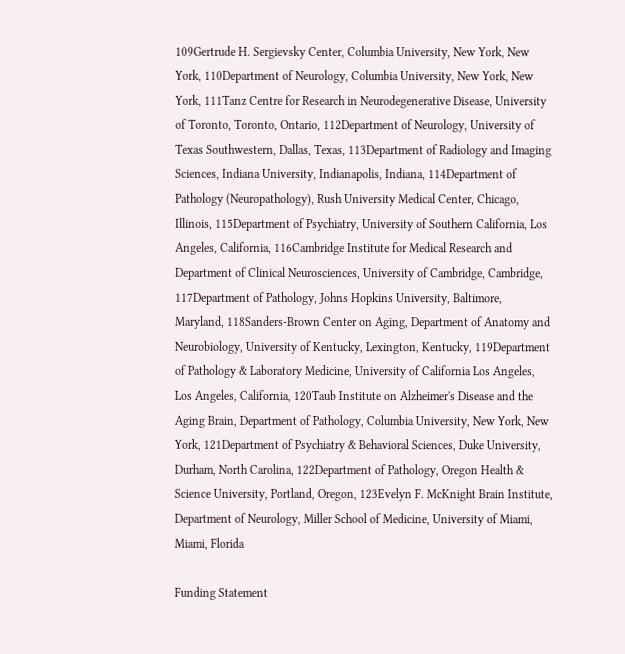109Gertrude H. Sergievsky Center, Columbia University, New York, New York, 110Department of Neurology, Columbia University, New York, New York, 111Tanz Centre for Research in Neurodegenerative Disease, University of Toronto, Toronto, Ontario, 112Department of Neurology, University of Texas Southwestern, Dallas, Texas, 113Department of Radiology and Imaging Sciences, Indiana University, Indianapolis, Indiana, 114Department of Pathology (Neuropathology), Rush University Medical Center, Chicago, Illinois, 115Department of Psychiatry, University of Southern California, Los Angeles, California, 116Cambridge Institute for Medical Research and Department of Clinical Neurosciences, University of Cambridge, Cambridge, 117Department of Pathology, Johns Hopkins University, Baltimore, Maryland, 118Sanders-Brown Center on Aging, Department of Anatomy and Neurobiology, University of Kentucky, Lexington, Kentucky, 119Department of Pathology & Laboratory Medicine, University of California Los Angeles, Los Angeles, California, 120Taub Institute on Alzheimer's Disease and the Aging Brain, Department of Pathology, Columbia University, New York, New York, 121Department of Psychiatry & Behavioral Sciences, Duke University, Durham, North Carolina, 122Department of Pathology, Oregon Health & Science University, Portland, Oregon, 123Evelyn F. McKnight Brain Institute, Department of Neurology, Miller School of Medicine, University of Miami, Miami, Florida

Funding Statement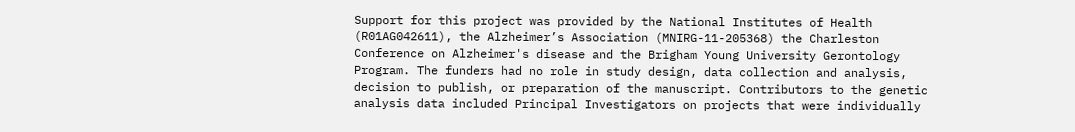Support for this project was provided by the National Institutes of Health (R01AG042611), the Alzheimer’s Association (MNIRG-11-205368) the Charleston Conference on Alzheimer's disease and the Brigham Young University Gerontology Program. The funders had no role in study design, data collection and analysis, decision to publish, or preparation of the manuscript. Contributors to the genetic analysis data included Principal Investigators on projects that were individually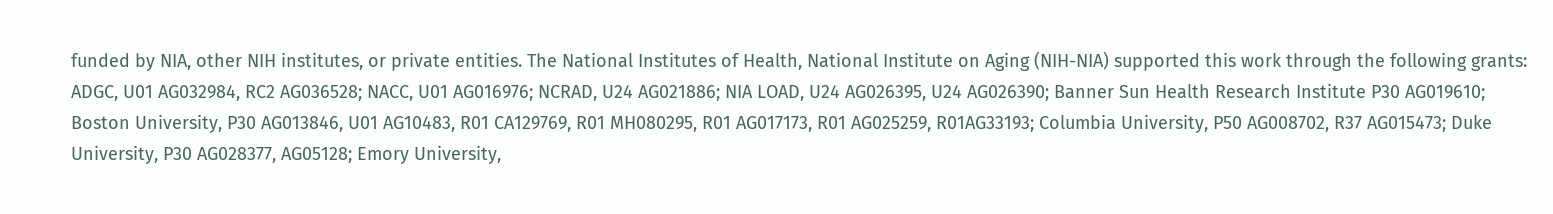funded by NIA, other NIH institutes, or private entities. The National Institutes of Health, National Institute on Aging (NIH-NIA) supported this work through the following grants: ADGC, U01 AG032984, RC2 AG036528; NACC, U01 AG016976; NCRAD, U24 AG021886; NIA LOAD, U24 AG026395, U24 AG026390; Banner Sun Health Research Institute P30 AG019610; Boston University, P30 AG013846, U01 AG10483, R01 CA129769, R01 MH080295, R01 AG017173, R01 AG025259, R01AG33193; Columbia University, P50 AG008702, R37 AG015473; Duke University, P30 AG028377, AG05128; Emory University,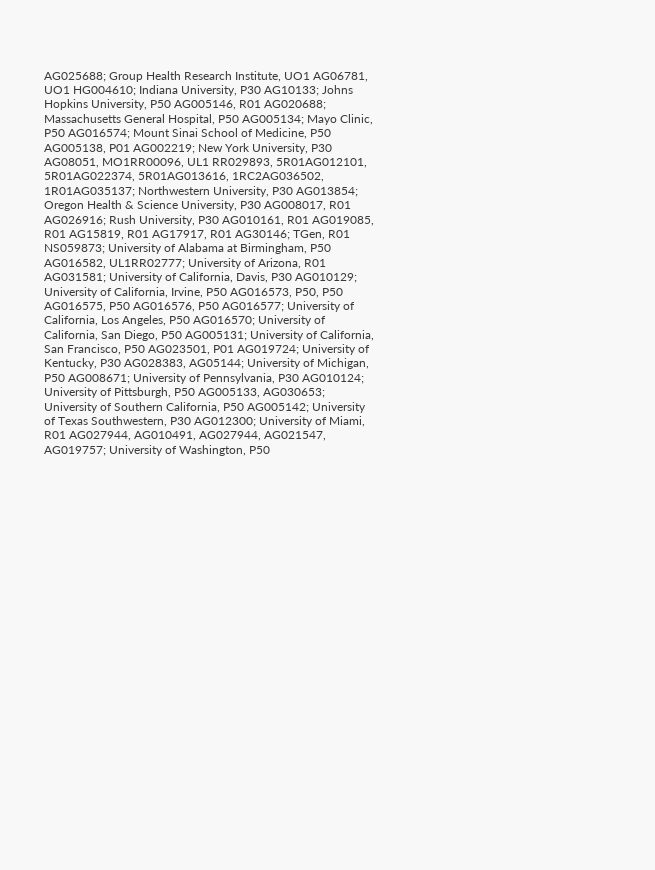AG025688; Group Health Research Institute, UO1 AG06781, UO1 HG004610; Indiana University, P30 AG10133; Johns Hopkins University, P50 AG005146, R01 AG020688; Massachusetts General Hospital, P50 AG005134; Mayo Clinic, P50 AG016574; Mount Sinai School of Medicine, P50 AG005138, P01 AG002219; New York University, P30 AG08051, MO1RR00096, UL1 RR029893, 5R01AG012101, 5R01AG022374, 5R01AG013616, 1RC2AG036502, 1R01AG035137; Northwestern University, P30 AG013854; Oregon Health & Science University, P30 AG008017, R01 AG026916; Rush University, P30 AG010161, R01 AG019085, R01 AG15819, R01 AG17917, R01 AG30146; TGen, R01 NS059873; University of Alabama at Birmingham, P50 AG016582, UL1RR02777; University of Arizona, R01 AG031581; University of California, Davis, P30 AG010129; University of California, Irvine, P50 AG016573, P50, P50 AG016575, P50 AG016576, P50 AG016577; University of California, Los Angeles, P50 AG016570; University of California, San Diego, P50 AG005131; University of California, San Francisco, P50 AG023501, P01 AG019724; University of Kentucky, P30 AG028383, AG05144; University of Michigan, P50 AG008671; University of Pennsylvania, P30 AG010124; University of Pittsburgh, P50 AG005133, AG030653; University of Southern California, P50 AG005142; University of Texas Southwestern, P30 AG012300; University of Miami, R01 AG027944, AG010491, AG027944, AG021547, AG019757; University of Washington, P50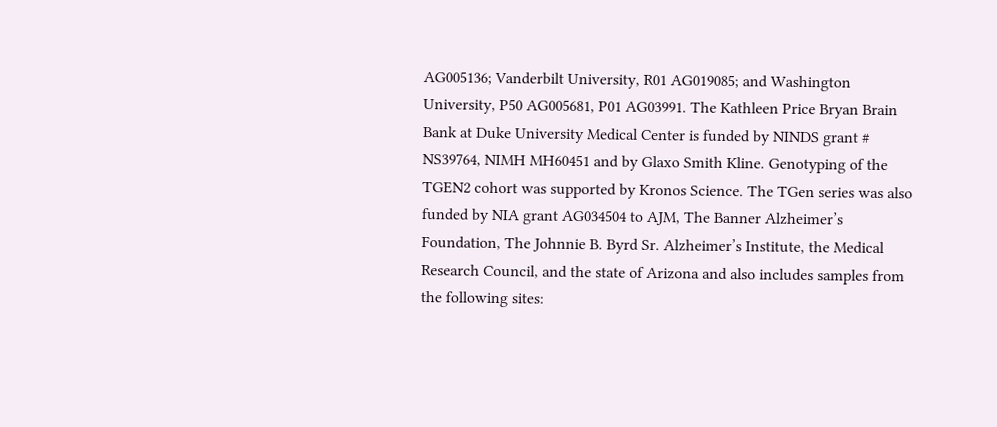AG005136; Vanderbilt University, R01 AG019085; and Washington University, P50 AG005681, P01 AG03991. The Kathleen Price Bryan Brain Bank at Duke University Medical Center is funded by NINDS grant # NS39764, NIMH MH60451 and by Glaxo Smith Kline. Genotyping of the TGEN2 cohort was supported by Kronos Science. The TGen series was also funded by NIA grant AG034504 to AJM, The Banner Alzheimer’s Foundation, The Johnnie B. Byrd Sr. Alzheimer’s Institute, the Medical Research Council, and the state of Arizona and also includes samples from the following sites: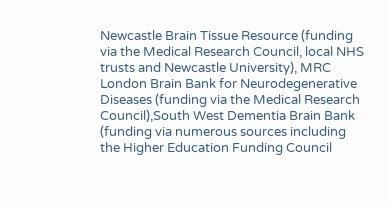Newcastle Brain Tissue Resource (funding via the Medical Research Council, local NHS trusts and Newcastle University), MRC London Brain Bank for Neurodegenerative Diseases (funding via the Medical Research Council),South West Dementia Brain Bank (funding via numerous sources including the Higher Education Funding Council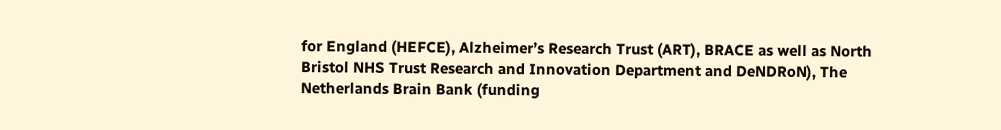for England (HEFCE), Alzheimer’s Research Trust (ART), BRACE as well as North Bristol NHS Trust Research and Innovation Department and DeNDRoN), The Netherlands Brain Bank (funding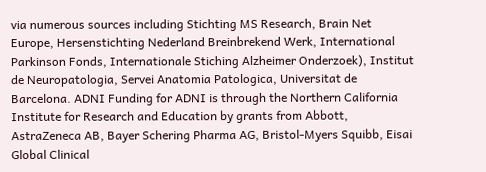via numerous sources including Stichting MS Research, Brain Net Europe, Hersenstichting Nederland Breinbrekend Werk, International Parkinson Fonds, Internationale Stiching Alzheimer Onderzoek), Institut de Neuropatologia, Servei Anatomia Patologica, Universitat de Barcelona. ADNI Funding for ADNI is through the Northern California Institute for Research and Education by grants from Abbott, AstraZeneca AB, Bayer Schering Pharma AG, Bristol-Myers Squibb, Eisai Global Clinical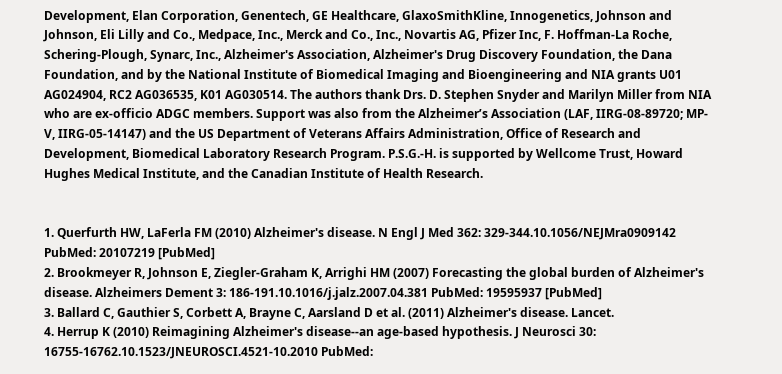Development, Elan Corporation, Genentech, GE Healthcare, GlaxoSmithKline, Innogenetics, Johnson and Johnson, Eli Lilly and Co., Medpace, Inc., Merck and Co., Inc., Novartis AG, Pfizer Inc, F. Hoffman-La Roche, Schering-Plough, Synarc, Inc., Alzheimer's Association, Alzheimer's Drug Discovery Foundation, the Dana Foundation, and by the National Institute of Biomedical Imaging and Bioengineering and NIA grants U01 AG024904, RC2 AG036535, K01 AG030514. The authors thank Drs. D. Stephen Snyder and Marilyn Miller from NIA who are ex-officio ADGC members. Support was also from the Alzheimer’s Association (LAF, IIRG-08-89720; MP-V, IIRG-05-14147) and the US Department of Veterans Affairs Administration, Office of Research and Development, Biomedical Laboratory Research Program. P.S.G.-H. is supported by Wellcome Trust, Howard Hughes Medical Institute, and the Canadian Institute of Health Research.


1. Querfurth HW, LaFerla FM (2010) Alzheimer's disease. N Engl J Med 362: 329-344.10.1056/NEJMra0909142 PubMed: 20107219 [PubMed]
2. Brookmeyer R, Johnson E, Ziegler-Graham K, Arrighi HM (2007) Forecasting the global burden of Alzheimer's disease. Alzheimers Dement 3: 186-191.10.1016/j.jalz.2007.04.381 PubMed: 19595937 [PubMed]
3. Ballard C, Gauthier S, Corbett A, Brayne C, Aarsland D et al. (2011) Alzheimer's disease. Lancet.
4. Herrup K (2010) Reimagining Alzheimer's disease--an age-based hypothesis. J Neurosci 30: 16755-16762.10.1523/JNEUROSCI.4521-10.2010 PubMed: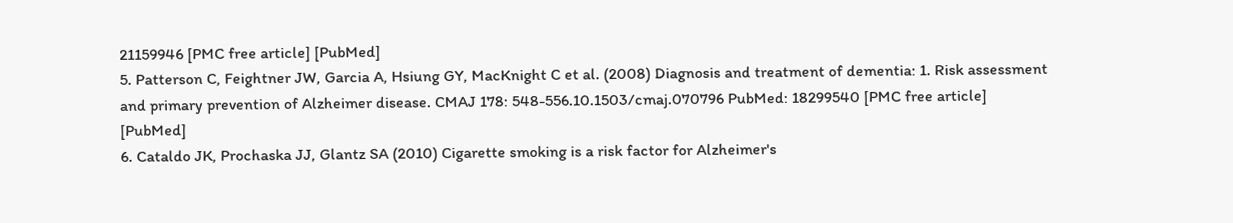21159946 [PMC free article] [PubMed]
5. Patterson C, Feightner JW, Garcia A, Hsiung GY, MacKnight C et al. (2008) Diagnosis and treatment of dementia: 1. Risk assessment and primary prevention of Alzheimer disease. CMAJ 178: 548-556.10.1503/cmaj.070796 PubMed: 18299540 [PMC free article] [PubMed]
6. Cataldo JK, Prochaska JJ, Glantz SA (2010) Cigarette smoking is a risk factor for Alzheimer's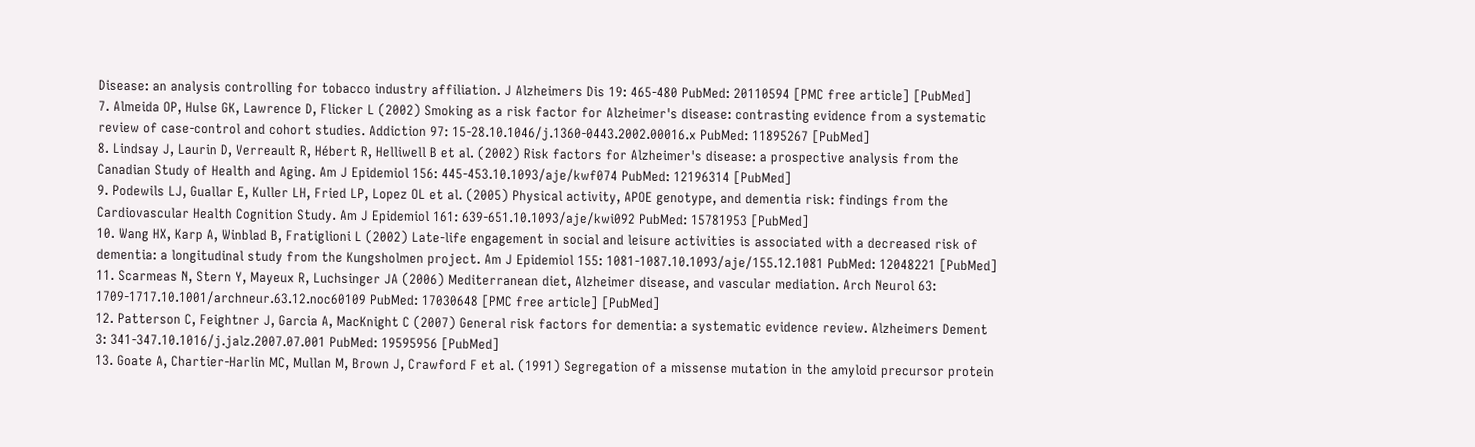Disease: an analysis controlling for tobacco industry affiliation. J Alzheimers Dis 19: 465-480 PubMed: 20110594 [PMC free article] [PubMed]
7. Almeida OP, Hulse GK, Lawrence D, Flicker L (2002) Smoking as a risk factor for Alzheimer's disease: contrasting evidence from a systematic review of case-control and cohort studies. Addiction 97: 15-28.10.1046/j.1360-0443.2002.00016.x PubMed: 11895267 [PubMed]
8. Lindsay J, Laurin D, Verreault R, Hébert R, Helliwell B et al. (2002) Risk factors for Alzheimer's disease: a prospective analysis from the Canadian Study of Health and Aging. Am J Epidemiol 156: 445-453.10.1093/aje/kwf074 PubMed: 12196314 [PubMed]
9. Podewils LJ, Guallar E, Kuller LH, Fried LP, Lopez OL et al. (2005) Physical activity, APOE genotype, and dementia risk: findings from the Cardiovascular Health Cognition Study. Am J Epidemiol 161: 639-651.10.1093/aje/kwi092 PubMed: 15781953 [PubMed]
10. Wang HX, Karp A, Winblad B, Fratiglioni L (2002) Late-life engagement in social and leisure activities is associated with a decreased risk of dementia: a longitudinal study from the Kungsholmen project. Am J Epidemiol 155: 1081-1087.10.1093/aje/155.12.1081 PubMed: 12048221 [PubMed]
11. Scarmeas N, Stern Y, Mayeux R, Luchsinger JA (2006) Mediterranean diet, Alzheimer disease, and vascular mediation. Arch Neurol 63: 1709-1717.10.1001/archneur.63.12.noc60109 PubMed: 17030648 [PMC free article] [PubMed]
12. Patterson C, Feightner J, Garcia A, MacKnight C (2007) General risk factors for dementia: a systematic evidence review. Alzheimers Dement 3: 341-347.10.1016/j.jalz.2007.07.001 PubMed: 19595956 [PubMed]
13. Goate A, Chartier-Harlin MC, Mullan M, Brown J, Crawford F et al. (1991) Segregation of a missense mutation in the amyloid precursor protein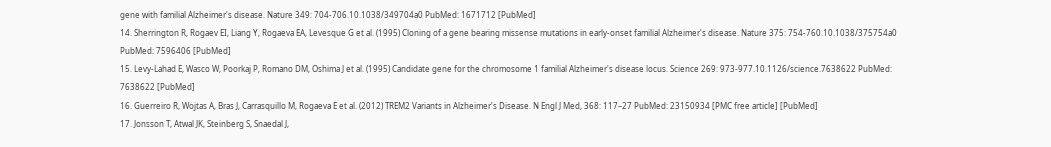gene with familial Alzheimer's disease. Nature 349: 704-706.10.1038/349704a0 PubMed: 1671712 [PubMed]
14. Sherrington R, Rogaev EI, Liang Y, Rogaeva EA, Levesque G et al. (1995) Cloning of a gene bearing missense mutations in early-onset familial Alzheimer's disease. Nature 375: 754-760.10.1038/375754a0 PubMed: 7596406 [PubMed]
15. Levy-Lahad E, Wasco W, Poorkaj P, Romano DM, Oshima J et al. (1995) Candidate gene for the chromosome 1 familial Alzheimer's disease locus. Science 269: 973-977.10.1126/science.7638622 PubMed: 7638622 [PubMed]
16. Guerreiro R, Wojtas A, Bras J, Carrasquillo M, Rogaeva E et al. (2012) TREM2 Variants in Alzheimer's Disease. N Engl J Med, 368: 117–27 PubMed: 23150934 [PMC free article] [PubMed]
17. Jonsson T, Atwal JK, Steinberg S, Snaedal J,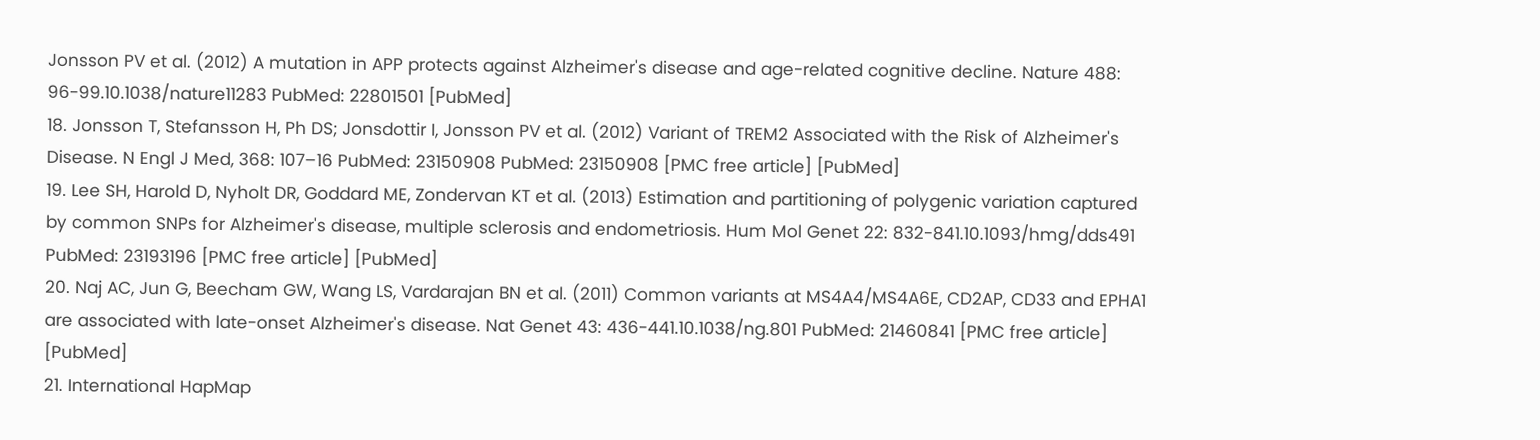Jonsson PV et al. (2012) A mutation in APP protects against Alzheimer's disease and age-related cognitive decline. Nature 488: 96-99.10.1038/nature11283 PubMed: 22801501 [PubMed]
18. Jonsson T, Stefansson H, Ph DS; Jonsdottir I, Jonsson PV et al. (2012) Variant of TREM2 Associated with the Risk of Alzheimer's Disease. N Engl J Med, 368: 107–16 PubMed: 23150908 PubMed: 23150908 [PMC free article] [PubMed]
19. Lee SH, Harold D, Nyholt DR, Goddard ME, Zondervan KT et al. (2013) Estimation and partitioning of polygenic variation captured by common SNPs for Alzheimer's disease, multiple sclerosis and endometriosis. Hum Mol Genet 22: 832-841.10.1093/hmg/dds491 PubMed: 23193196 [PMC free article] [PubMed]
20. Naj AC, Jun G, Beecham GW, Wang LS, Vardarajan BN et al. (2011) Common variants at MS4A4/MS4A6E, CD2AP, CD33 and EPHA1 are associated with late-onset Alzheimer's disease. Nat Genet 43: 436-441.10.1038/ng.801 PubMed: 21460841 [PMC free article] [PubMed]
21. International HapMap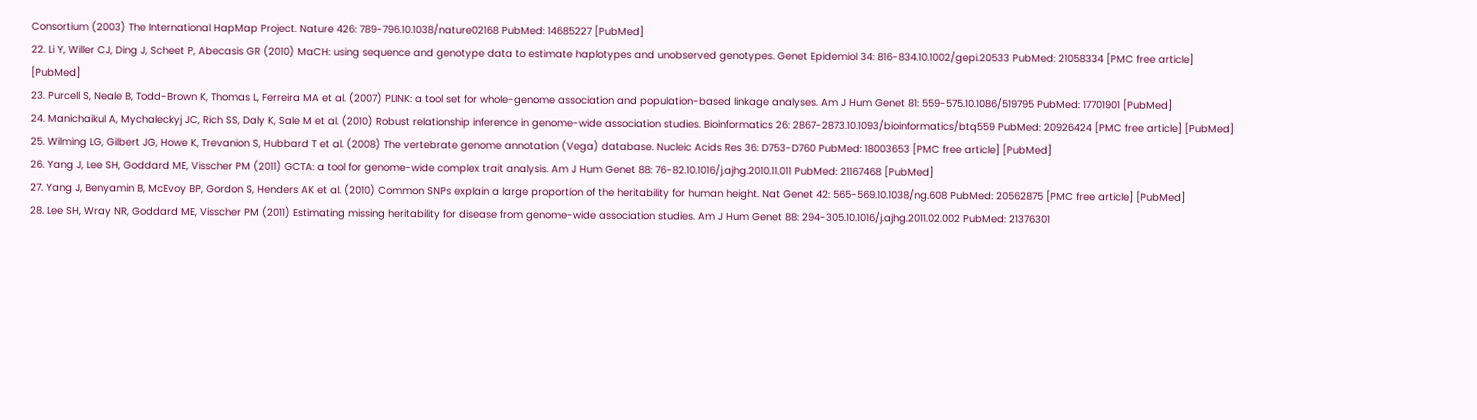Consortium (2003) The International HapMap Project. Nature 426: 789-796.10.1038/nature02168 PubMed: 14685227 [PubMed]
22. Li Y, Willer CJ, Ding J, Scheet P, Abecasis GR (2010) MaCH: using sequence and genotype data to estimate haplotypes and unobserved genotypes. Genet Epidemiol 34: 816-834.10.1002/gepi.20533 PubMed: 21058334 [PMC free article] [PubMed]
23. Purcell S, Neale B, Todd-Brown K, Thomas L, Ferreira MA et al. (2007) PLINK: a tool set for whole-genome association and population-based linkage analyses. Am J Hum Genet 81: 559-575.10.1086/519795 PubMed: 17701901 [PubMed]
24. Manichaikul A, Mychaleckyj JC, Rich SS, Daly K, Sale M et al. (2010) Robust relationship inference in genome-wide association studies. Bioinformatics 26: 2867-2873.10.1093/bioinformatics/btq559 PubMed: 20926424 [PMC free article] [PubMed]
25. Wilming LG, Gilbert JG, Howe K, Trevanion S, Hubbard T et al. (2008) The vertebrate genome annotation (Vega) database. Nucleic Acids Res 36: D753-D760 PubMed: 18003653 [PMC free article] [PubMed]
26. Yang J, Lee SH, Goddard ME, Visscher PM (2011) GCTA: a tool for genome-wide complex trait analysis. Am J Hum Genet 88: 76-82.10.1016/j.ajhg.2010.11.011 PubMed: 21167468 [PubMed]
27. Yang J, Benyamin B, McEvoy BP, Gordon S, Henders AK et al. (2010) Common SNPs explain a large proportion of the heritability for human height. Nat Genet 42: 565-569.10.1038/ng.608 PubMed: 20562875 [PMC free article] [PubMed]
28. Lee SH, Wray NR, Goddard ME, Visscher PM (2011) Estimating missing heritability for disease from genome-wide association studies. Am J Hum Genet 88: 294-305.10.1016/j.ajhg.2011.02.002 PubMed: 21376301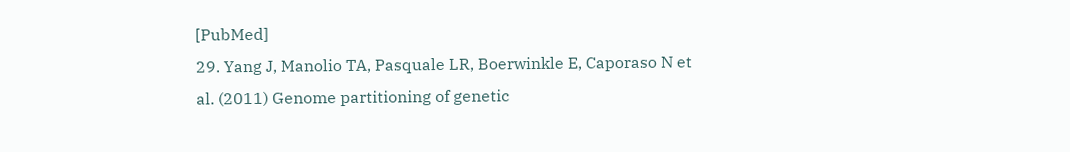[PubMed]
29. Yang J, Manolio TA, Pasquale LR, Boerwinkle E, Caporaso N et al. (2011) Genome partitioning of genetic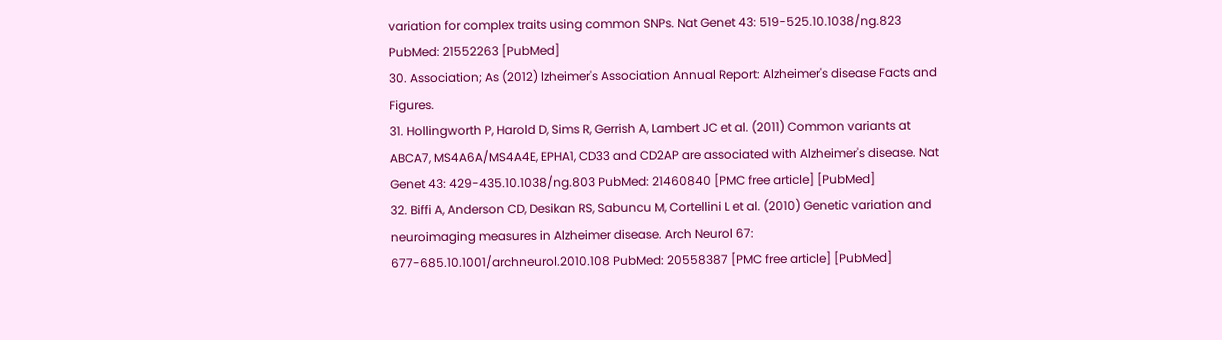variation for complex traits using common SNPs. Nat Genet 43: 519-525.10.1038/ng.823 PubMed: 21552263 [PubMed]
30. Association; As (2012) lzheimer's Association Annual Report: Alzheimer's disease Facts and Figures.
31. Hollingworth P, Harold D, Sims R, Gerrish A, Lambert JC et al. (2011) Common variants at ABCA7, MS4A6A/MS4A4E, EPHA1, CD33 and CD2AP are associated with Alzheimer's disease. Nat Genet 43: 429-435.10.1038/ng.803 PubMed: 21460840 [PMC free article] [PubMed]
32. Biffi A, Anderson CD, Desikan RS, Sabuncu M, Cortellini L et al. (2010) Genetic variation and neuroimaging measures in Alzheimer disease. Arch Neurol 67: 677-685.10.1001/archneurol.2010.108 PubMed: 20558387 [PMC free article] [PubMed]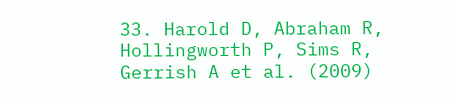33. Harold D, Abraham R, Hollingworth P, Sims R, Gerrish A et al. (2009)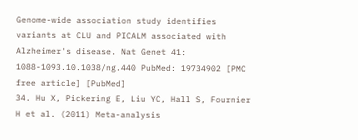Genome-wide association study identifies variants at CLU and PICALM associated with Alzheimer's disease. Nat Genet 41: 1088-1093.10.1038/ng.440 PubMed: 19734902 [PMC free article] [PubMed]
34. Hu X, Pickering E, Liu YC, Hall S, Fournier H et al. (2011) Meta-analysis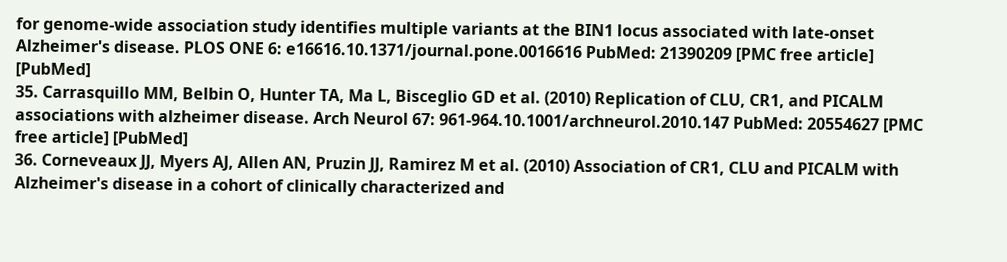for genome-wide association study identifies multiple variants at the BIN1 locus associated with late-onset Alzheimer's disease. PLOS ONE 6: e16616.10.1371/journal.pone.0016616 PubMed: 21390209 [PMC free article] [PubMed]
35. Carrasquillo MM, Belbin O, Hunter TA, Ma L, Bisceglio GD et al. (2010) Replication of CLU, CR1, and PICALM associations with alzheimer disease. Arch Neurol 67: 961-964.10.1001/archneurol.2010.147 PubMed: 20554627 [PMC free article] [PubMed]
36. Corneveaux JJ, Myers AJ, Allen AN, Pruzin JJ, Ramirez M et al. (2010) Association of CR1, CLU and PICALM with Alzheimer's disease in a cohort of clinically characterized and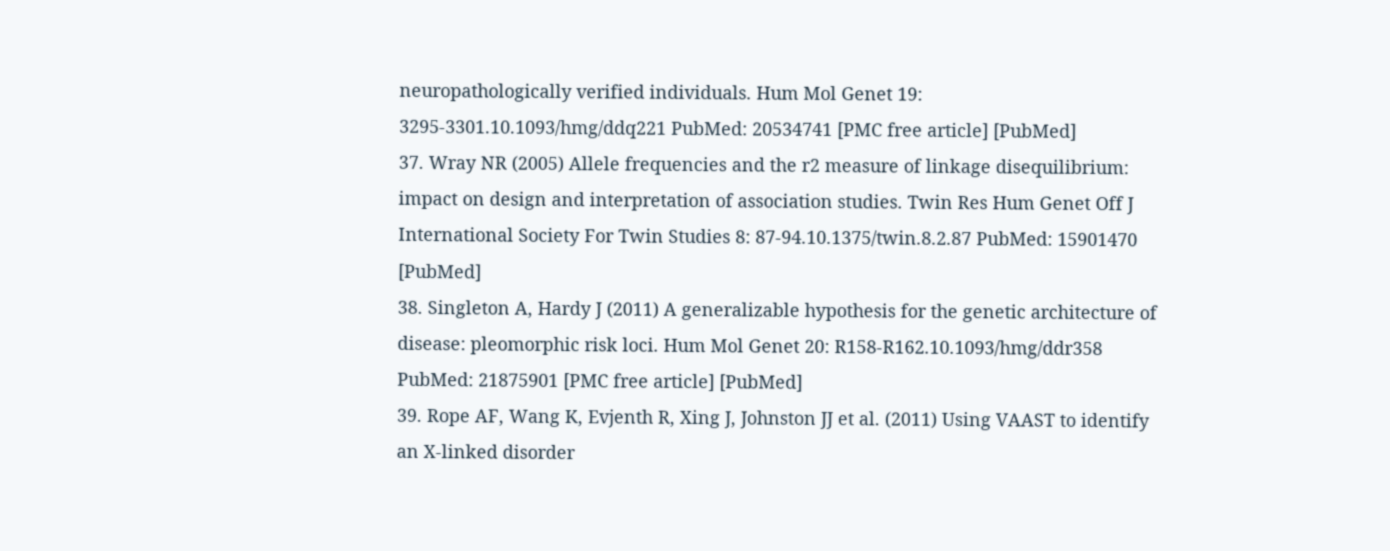neuropathologically verified individuals. Hum Mol Genet 19: 3295-3301.10.1093/hmg/ddq221 PubMed: 20534741 [PMC free article] [PubMed]
37. Wray NR (2005) Allele frequencies and the r2 measure of linkage disequilibrium: impact on design and interpretation of association studies. Twin Res Hum Genet Off J International Society For Twin Studies 8: 87-94.10.1375/twin.8.2.87 PubMed: 15901470 [PubMed]
38. Singleton A, Hardy J (2011) A generalizable hypothesis for the genetic architecture of disease: pleomorphic risk loci. Hum Mol Genet 20: R158-R162.10.1093/hmg/ddr358 PubMed: 21875901 [PMC free article] [PubMed]
39. Rope AF, Wang K, Evjenth R, Xing J, Johnston JJ et al. (2011) Using VAAST to identify an X-linked disorder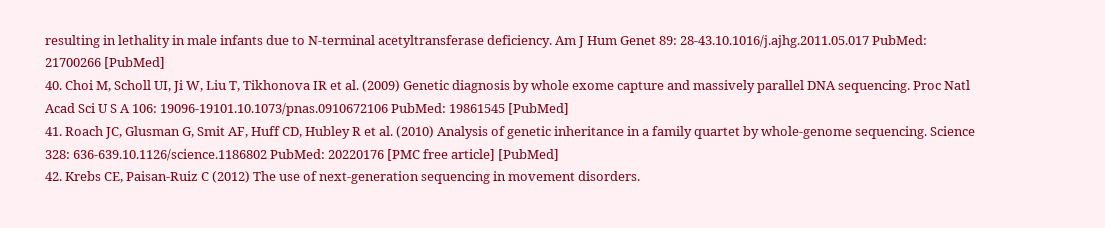resulting in lethality in male infants due to N-terminal acetyltransferase deficiency. Am J Hum Genet 89: 28-43.10.1016/j.ajhg.2011.05.017 PubMed: 21700266 [PubMed]
40. Choi M, Scholl UI, Ji W, Liu T, Tikhonova IR et al. (2009) Genetic diagnosis by whole exome capture and massively parallel DNA sequencing. Proc Natl Acad Sci U S A 106: 19096-19101.10.1073/pnas.0910672106 PubMed: 19861545 [PubMed]
41. Roach JC, Glusman G, Smit AF, Huff CD, Hubley R et al. (2010) Analysis of genetic inheritance in a family quartet by whole-genome sequencing. Science 328: 636-639.10.1126/science.1186802 PubMed: 20220176 [PMC free article] [PubMed]
42. Krebs CE, Paisan-Ruiz C (2012) The use of next-generation sequencing in movement disorders.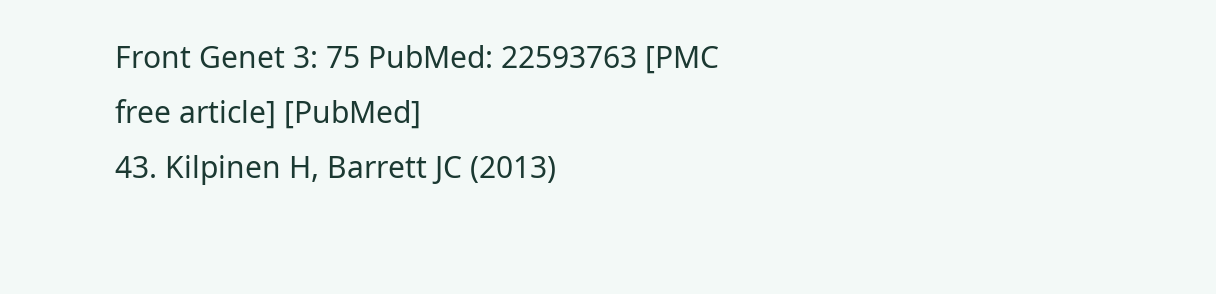Front Genet 3: 75 PubMed: 22593763 [PMC free article] [PubMed]
43. Kilpinen H, Barrett JC (2013)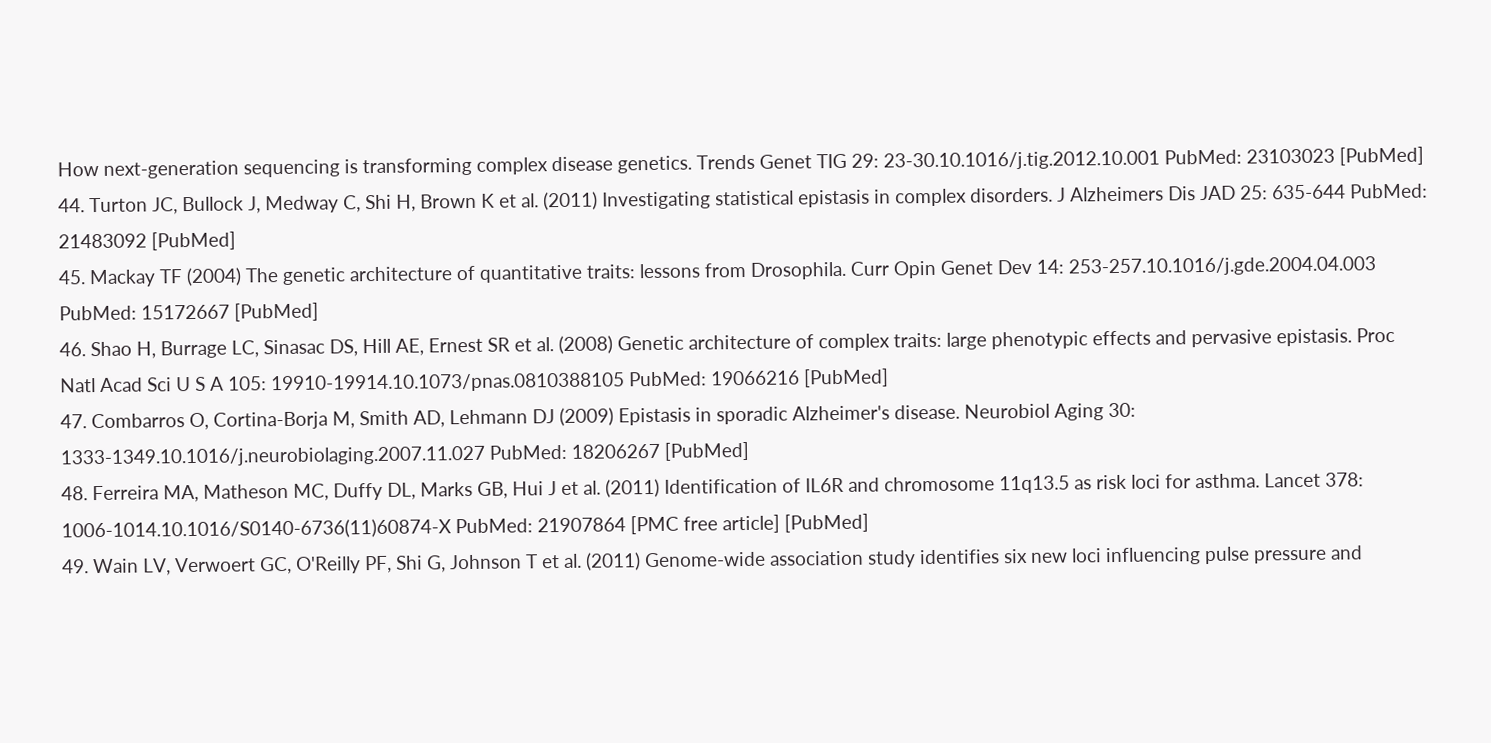How next-generation sequencing is transforming complex disease genetics. Trends Genet TIG 29: 23-30.10.1016/j.tig.2012.10.001 PubMed: 23103023 [PubMed]
44. Turton JC, Bullock J, Medway C, Shi H, Brown K et al. (2011) Investigating statistical epistasis in complex disorders. J Alzheimers Dis JAD 25: 635-644 PubMed: 21483092 [PubMed]
45. Mackay TF (2004) The genetic architecture of quantitative traits: lessons from Drosophila. Curr Opin Genet Dev 14: 253-257.10.1016/j.gde.2004.04.003 PubMed: 15172667 [PubMed]
46. Shao H, Burrage LC, Sinasac DS, Hill AE, Ernest SR et al. (2008) Genetic architecture of complex traits: large phenotypic effects and pervasive epistasis. Proc Natl Acad Sci U S A 105: 19910-19914.10.1073/pnas.0810388105 PubMed: 19066216 [PubMed]
47. Combarros O, Cortina-Borja M, Smith AD, Lehmann DJ (2009) Epistasis in sporadic Alzheimer's disease. Neurobiol Aging 30: 1333-1349.10.1016/j.neurobiolaging.2007.11.027 PubMed: 18206267 [PubMed]
48. Ferreira MA, Matheson MC, Duffy DL, Marks GB, Hui J et al. (2011) Identification of IL6R and chromosome 11q13.5 as risk loci for asthma. Lancet 378: 1006-1014.10.1016/S0140-6736(11)60874-X PubMed: 21907864 [PMC free article] [PubMed]
49. Wain LV, Verwoert GC, O'Reilly PF, Shi G, Johnson T et al. (2011) Genome-wide association study identifies six new loci influencing pulse pressure and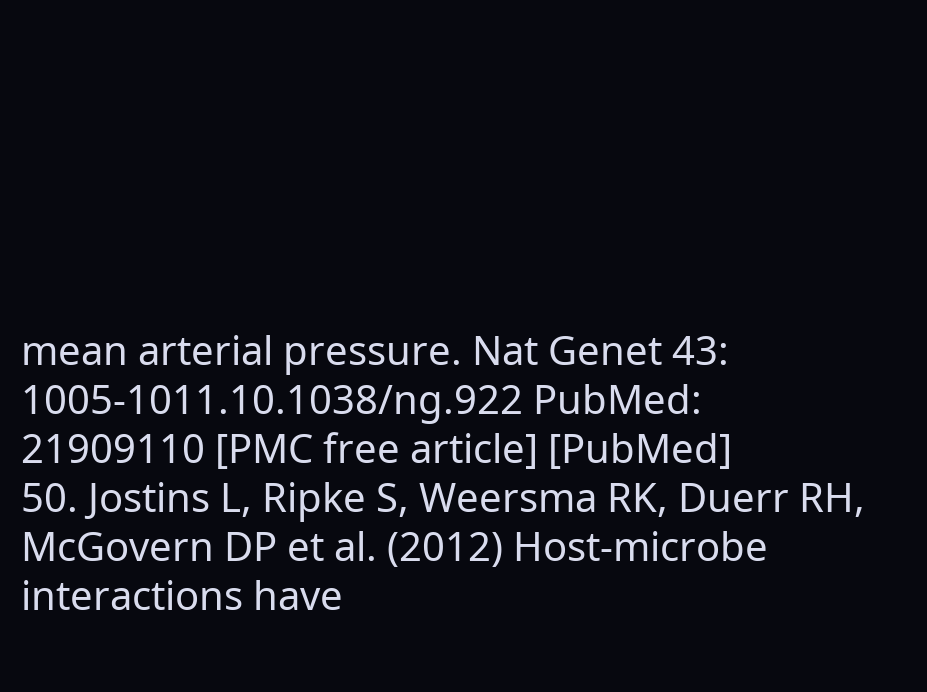mean arterial pressure. Nat Genet 43: 1005-1011.10.1038/ng.922 PubMed: 21909110 [PMC free article] [PubMed]
50. Jostins L, Ripke S, Weersma RK, Duerr RH, McGovern DP et al. (2012) Host-microbe interactions have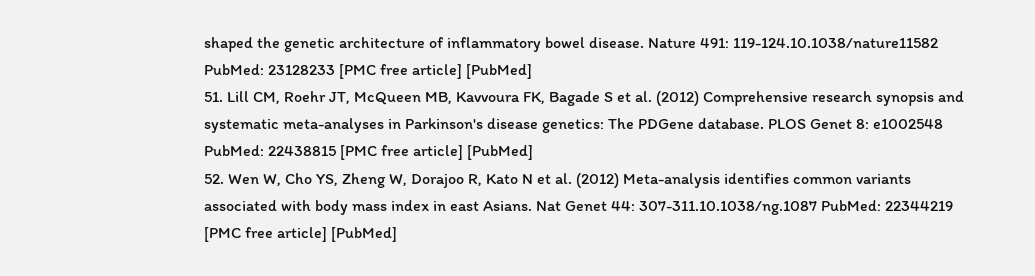shaped the genetic architecture of inflammatory bowel disease. Nature 491: 119-124.10.1038/nature11582 PubMed: 23128233 [PMC free article] [PubMed]
51. Lill CM, Roehr JT, McQueen MB, Kavvoura FK, Bagade S et al. (2012) Comprehensive research synopsis and systematic meta-analyses in Parkinson's disease genetics: The PDGene database. PLOS Genet 8: e1002548 PubMed: 22438815 [PMC free article] [PubMed]
52. Wen W, Cho YS, Zheng W, Dorajoo R, Kato N et al. (2012) Meta-analysis identifies common variants associated with body mass index in east Asians. Nat Genet 44: 307-311.10.1038/ng.1087 PubMed: 22344219 [PMC free article] [PubMed]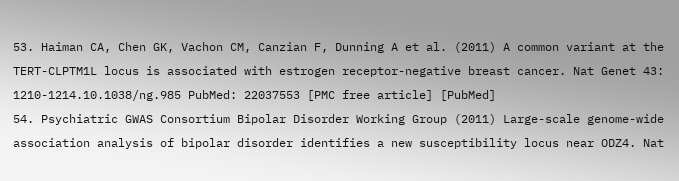53. Haiman CA, Chen GK, Vachon CM, Canzian F, Dunning A et al. (2011) A common variant at the TERT-CLPTM1L locus is associated with estrogen receptor-negative breast cancer. Nat Genet 43: 1210-1214.10.1038/ng.985 PubMed: 22037553 [PMC free article] [PubMed]
54. Psychiatric GWAS Consortium Bipolar Disorder Working Group (2011) Large-scale genome-wide association analysis of bipolar disorder identifies a new susceptibility locus near ODZ4. Nat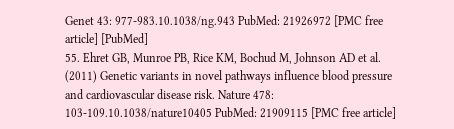Genet 43: 977-983.10.1038/ng.943 PubMed: 21926972 [PMC free article] [PubMed]
55. Ehret GB, Munroe PB, Rice KM, Bochud M, Johnson AD et al. (2011) Genetic variants in novel pathways influence blood pressure and cardiovascular disease risk. Nature 478: 103-109.10.1038/nature10405 PubMed: 21909115 [PMC free article]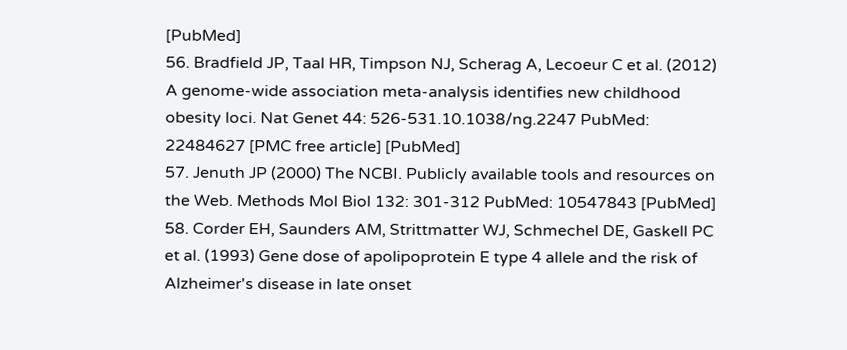[PubMed]
56. Bradfield JP, Taal HR, Timpson NJ, Scherag A, Lecoeur C et al. (2012) A genome-wide association meta-analysis identifies new childhood obesity loci. Nat Genet 44: 526-531.10.1038/ng.2247 PubMed: 22484627 [PMC free article] [PubMed]
57. Jenuth JP (2000) The NCBI. Publicly available tools and resources on the Web. Methods Mol Biol 132: 301-312 PubMed: 10547843 [PubMed]
58. Corder EH, Saunders AM, Strittmatter WJ, Schmechel DE, Gaskell PC et al. (1993) Gene dose of apolipoprotein E type 4 allele and the risk of Alzheimer's disease in late onset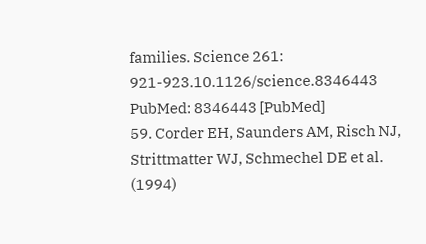families. Science 261: 921-923.10.1126/science.8346443 PubMed: 8346443 [PubMed]
59. Corder EH, Saunders AM, Risch NJ, Strittmatter WJ, Schmechel DE et al. (1994)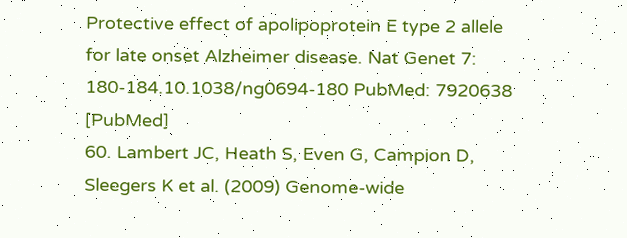Protective effect of apolipoprotein E type 2 allele for late onset Alzheimer disease. Nat Genet 7: 180-184.10.1038/ng0694-180 PubMed: 7920638 [PubMed]
60. Lambert JC, Heath S, Even G, Campion D, Sleegers K et al. (2009) Genome-wide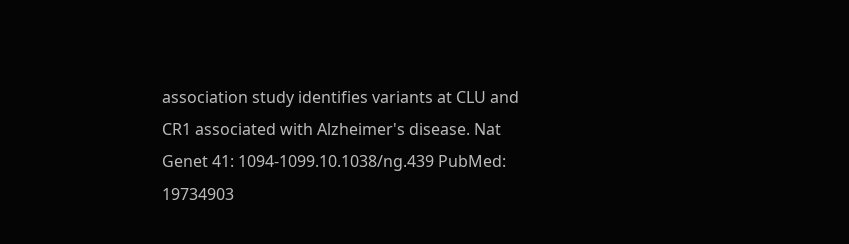association study identifies variants at CLU and CR1 associated with Alzheimer's disease. Nat Genet 41: 1094-1099.10.1038/ng.439 PubMed: 19734903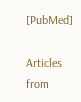[PubMed]

Articles from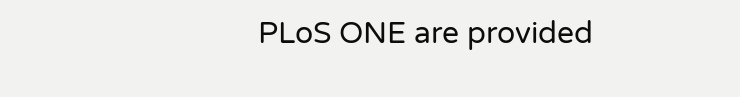PLoS ONE are provided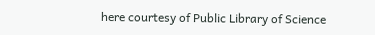here courtesy of Public Library of Science